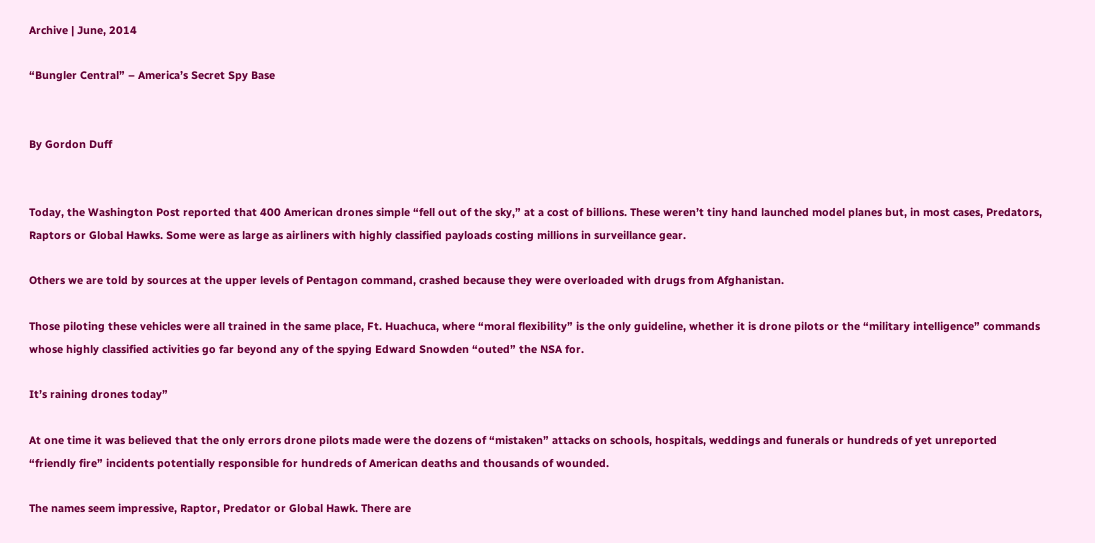Archive | June, 2014

“Bungler Central” – America’s Secret Spy Base


By Gordon Duff


Today, the Washington Post reported that 400 American drones simple “fell out of the sky,” at a cost of billions. These weren’t tiny hand launched model planes but, in most cases, Predators, Raptors or Global Hawks. Some were as large as airliners with highly classified payloads costing millions in surveillance gear.

Others we are told by sources at the upper levels of Pentagon command, crashed because they were overloaded with drugs from Afghanistan.

Those piloting these vehicles were all trained in the same place, Ft. Huachuca, where “moral flexibility” is the only guideline, whether it is drone pilots or the “military intelligence” commands whose highly classified activities go far beyond any of the spying Edward Snowden “outed” the NSA for.

It’s raining drones today”

At one time it was believed that the only errors drone pilots made were the dozens of “mistaken” attacks on schools, hospitals, weddings and funerals or hundreds of yet unreported “friendly fire” incidents potentially responsible for hundreds of American deaths and thousands of wounded.

The names seem impressive, Raptor, Predator or Global Hawk. There are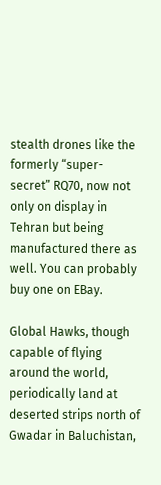stealth drones like the formerly “super-secret” RQ70, now not only on display in Tehran but being manufactured there as well. You can probably buy one on EBay.

Global Hawks, though capable of flying around the world, periodically land at deserted strips north of Gwadar in Baluchistan,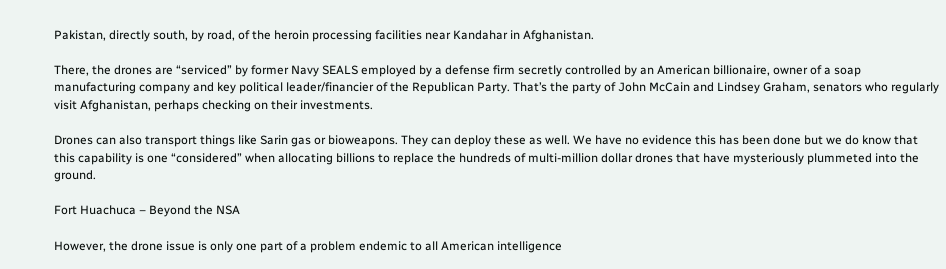Pakistan, directly south, by road, of the heroin processing facilities near Kandahar in Afghanistan.

There, the drones are “serviced” by former Navy SEALS employed by a defense firm secretly controlled by an American billionaire, owner of a soap manufacturing company and key political leader/financier of the Republican Party. That’s the party of John McCain and Lindsey Graham, senators who regularly visit Afghanistan, perhaps checking on their investments.

Drones can also transport things like Sarin gas or bioweapons. They can deploy these as well. We have no evidence this has been done but we do know that this capability is one “considered” when allocating billions to replace the hundreds of multi-million dollar drones that have mysteriously plummeted into the ground.

Fort Huachuca – Beyond the NSA

However, the drone issue is only one part of a problem endemic to all American intelligence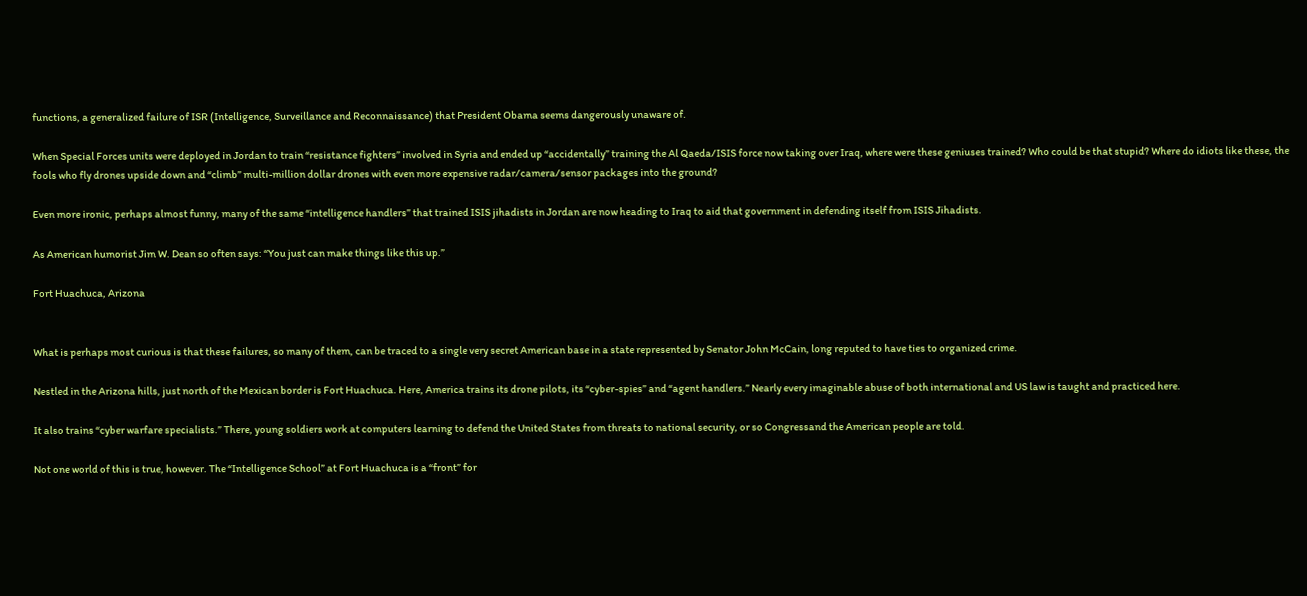functions, a generalized failure of ISR (Intelligence, Surveillance and Reconnaissance) that President Obama seems dangerously unaware of.

When Special Forces units were deployed in Jordan to train “resistance fighters” involved in Syria and ended up “accidentally” training the Al Qaeda/ISIS force now taking over Iraq, where were these geniuses trained? Who could be that stupid? Where do idiots like these, the fools who fly drones upside down and “climb” multi-million dollar drones with even more expensive radar/camera/sensor packages into the ground?

Even more ironic, perhaps almost funny, many of the same “intelligence handlers” that trained ISIS jihadists in Jordan are now heading to Iraq to aid that government in defending itself from ISIS Jihadists.

As American humorist Jim W. Dean so often says: “You just can make things like this up.”

Fort Huachuca, Arizona


What is perhaps most curious is that these failures, so many of them, can be traced to a single very secret American base in a state represented by Senator John McCain, long reputed to have ties to organized crime.

Nestled in the Arizona hills, just north of the Mexican border is Fort Huachuca. Here, America trains its drone pilots, its “cyber-spies” and “agent handlers.” Nearly every imaginable abuse of both international and US law is taught and practiced here.

It also trains “cyber warfare specialists.” There, young soldiers work at computers learning to defend the United States from threats to national security, or so Congressand the American people are told.

Not one world of this is true, however. The “Intelligence School” at Fort Huachuca is a “front” for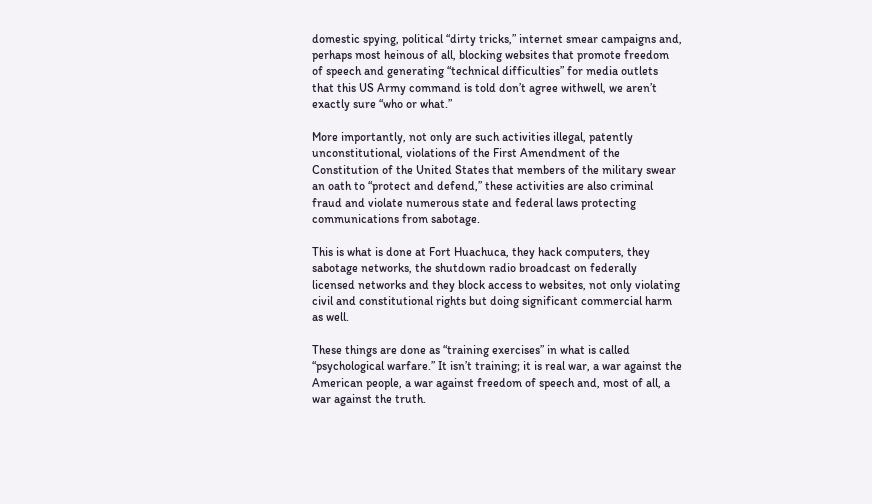domestic spying, political “dirty tricks,” internet smear campaigns and, perhaps most heinous of all, blocking websites that promote freedom of speech and generating “technical difficulties” for media outlets that this US Army command is told don’t agree withwell, we aren’t exactly sure “who or what.”

More importantly, not only are such activities illegal, patently unconstitutional, violations of the First Amendment of the Constitution of the United States that members of the military swear an oath to “protect and defend,” these activities are also criminal fraud and violate numerous state and federal laws protecting communications from sabotage.

This is what is done at Fort Huachuca, they hack computers, they sabotage networks, the shutdown radio broadcast on federally licensed networks and they block access to websites, not only violating civil and constitutional rights but doing significant commercial harm as well.

These things are done as “training exercises” in what is called “psychological warfare.” It isn’t training; it is real war, a war against the American people, a war against freedom of speech and, most of all, a war against the truth.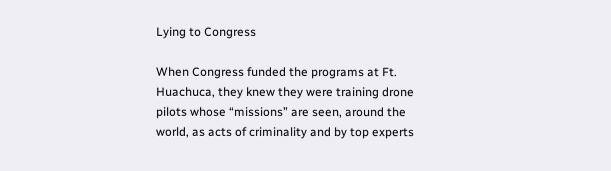Lying to Congress

When Congress funded the programs at Ft. Huachuca, they knew they were training drone pilots whose “missions” are seen, around the world, as acts of criminality and by top experts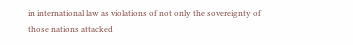in international law as violations of not only the sovereignty of those nations attacked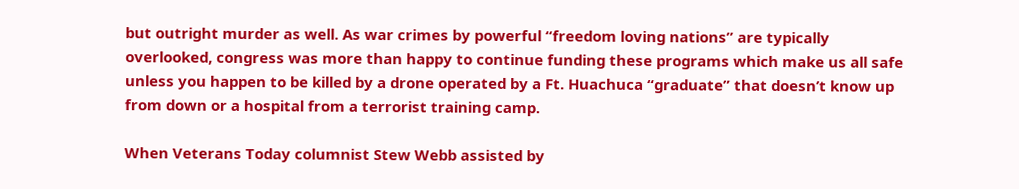but outright murder as well. As war crimes by powerful “freedom loving nations” are typically overlooked, congress was more than happy to continue funding these programs which make us all safe unless you happen to be killed by a drone operated by a Ft. Huachuca “graduate” that doesn’t know up from down or a hospital from a terrorist training camp.

When Veterans Today columnist Stew Webb assisted by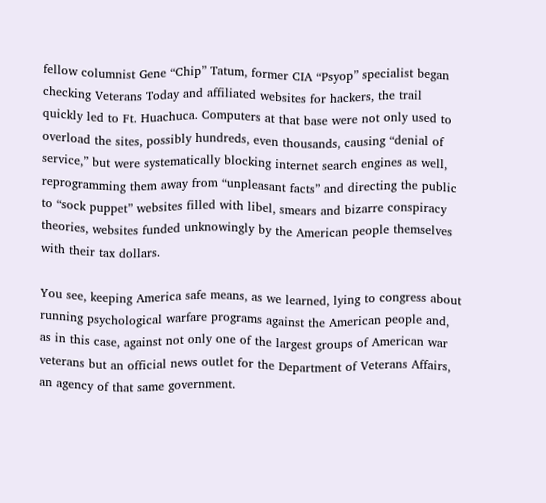fellow columnist Gene “Chip” Tatum, former CIA “Psyop” specialist began checking Veterans Today and affiliated websites for hackers, the trail quickly led to Ft. Huachuca. Computers at that base were not only used to overload the sites, possibly hundreds, even thousands, causing “denial of service,” but were systematically blocking internet search engines as well, reprogramming them away from “unpleasant facts” and directing the public to “sock puppet” websites filled with libel, smears and bizarre conspiracy theories, websites funded unknowingly by the American people themselves with their tax dollars.

You see, keeping America safe means, as we learned, lying to congress about running psychological warfare programs against the American people and, as in this case, against not only one of the largest groups of American war veterans but an official news outlet for the Department of Veterans Affairs, an agency of that same government.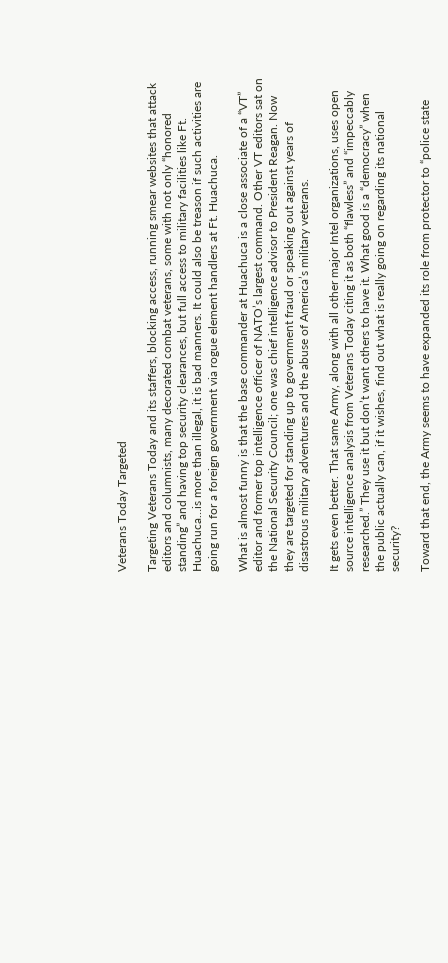Veterans Today Targeted

Targeting Veterans Today and its staffers, blocking access, running smear websites that attack editors and columnists, many decorated combat veterans, some with not only “honored standing” and having top security clearances, but full access to military facilities like Ft. Huachuca…is more than illegal, it is bad manners. It could also be treason if such activities are going run for a foreign government via rogue element handlers at Ft. Huachuca.

What is almost funny is that the base commander at Huachuca is a close associate of a “VT” editor and former top intelligence officer of NATO’s largest command. Other VT editors sat on the National Security Council; one was chief intelligence advisor to President Reagan. Now they are targeted for standing up to government fraud or speaking out against years of disastrous military adventures and the abuse of America’s military veterans.

It gets even better. That same Army, along with all other major Intel organizations, uses open source intelligence analysis from Veterans Today citing it as both “flawless” and “impeccably researched.” They use it but don’t want others to have it. What good is a “democracy” when the public actually can, if it wishes, find out what is really going on regarding its national security?

Toward that end, the Army seems to have expanded its role from protector to “police state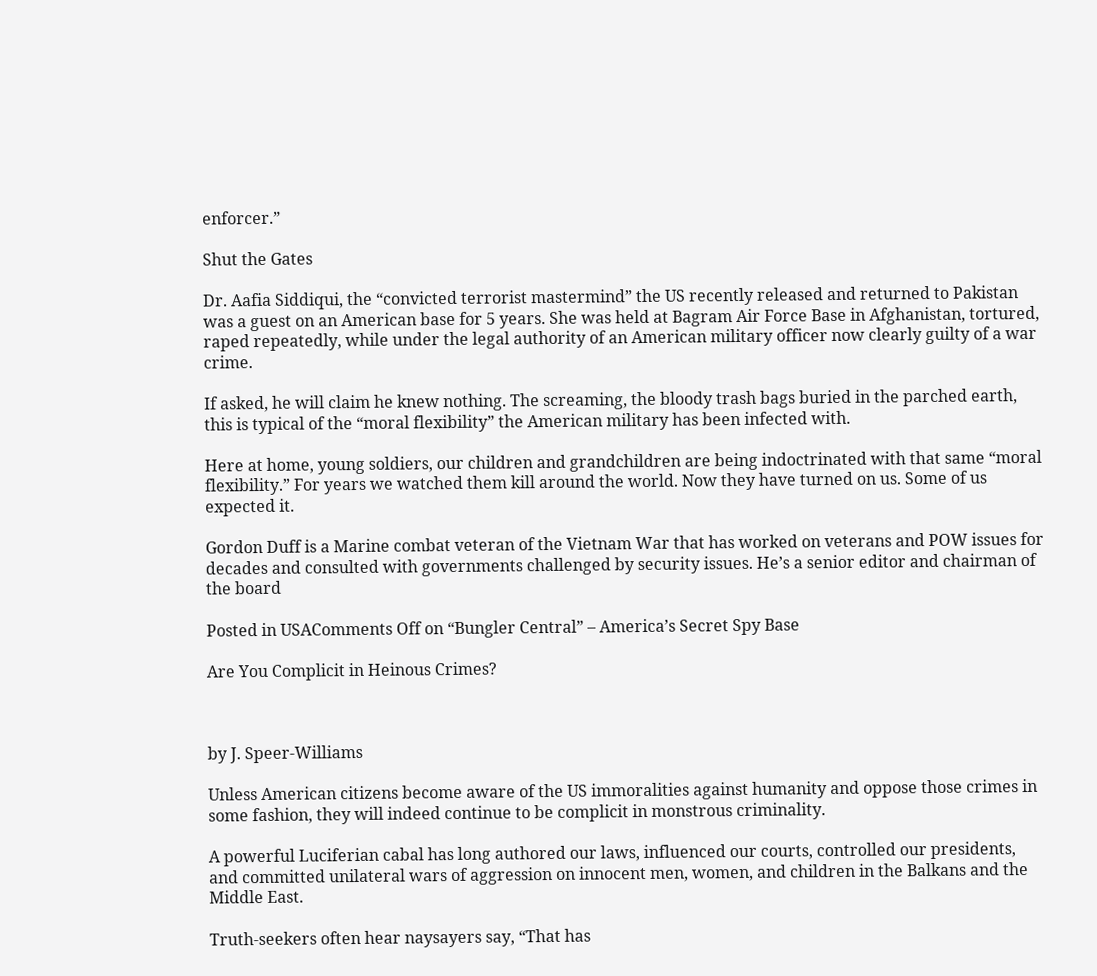enforcer.”

Shut the Gates

Dr. Aafia Siddiqui, the “convicted terrorist mastermind” the US recently released and returned to Pakistan was a guest on an American base for 5 years. She was held at Bagram Air Force Base in Afghanistan, tortured, raped repeatedly, while under the legal authority of an American military officer now clearly guilty of a war crime.

If asked, he will claim he knew nothing. The screaming, the bloody trash bags buried in the parched earth, this is typical of the “moral flexibility” the American military has been infected with.

Here at home, young soldiers, our children and grandchildren are being indoctrinated with that same “moral flexibility.” For years we watched them kill around the world. Now they have turned on us. Some of us expected it.

Gordon Duff is a Marine combat veteran of the Vietnam War that has worked on veterans and POW issues for decades and consulted with governments challenged by security issues. He’s a senior editor and chairman of the board

Posted in USAComments Off on “Bungler Central” – America’s Secret Spy Base

Are You Complicit in Heinous Crimes?



by J. Speer-Williams

Unless American citizens become aware of the US immoralities against humanity and oppose those crimes in some fashion, they will indeed continue to be complicit in monstrous criminality.

A powerful Luciferian cabal has long authored our laws, influenced our courts, controlled our presidents, and committed unilateral wars of aggression on innocent men, women, and children in the Balkans and the Middle East.

Truth-seekers often hear naysayers say, “That has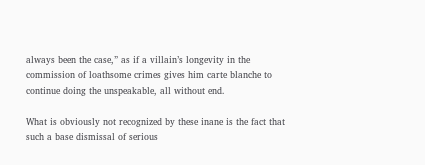always been the case,” as if a villain’s longevity in the commission of loathsome crimes gives him carte blanche to continue doing the unspeakable, all without end.

What is obviously not recognized by these inane is the fact that such a base dismissal of serious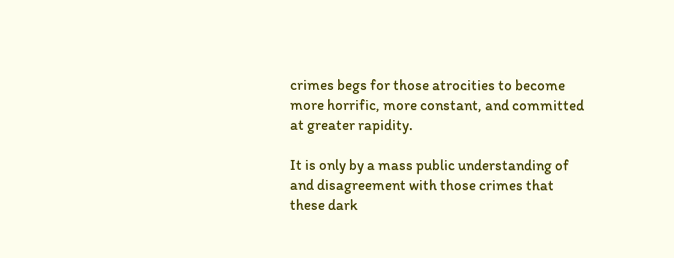crimes begs for those atrocities to become more horrific, more constant, and committed at greater rapidity.

It is only by a mass public understanding of and disagreement with those crimes that these dark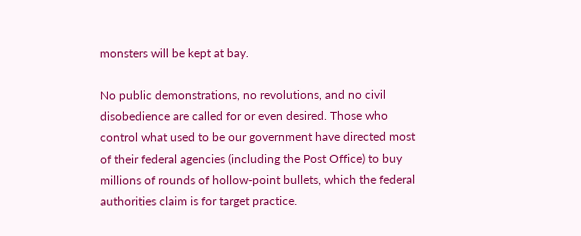monsters will be kept at bay.

No public demonstrations, no revolutions, and no civil disobedience are called for or even desired. Those who control what used to be our government have directed most of their federal agencies (including the Post Office) to buy millions of rounds of hollow-point bullets, which the federal authorities claim is for target practice.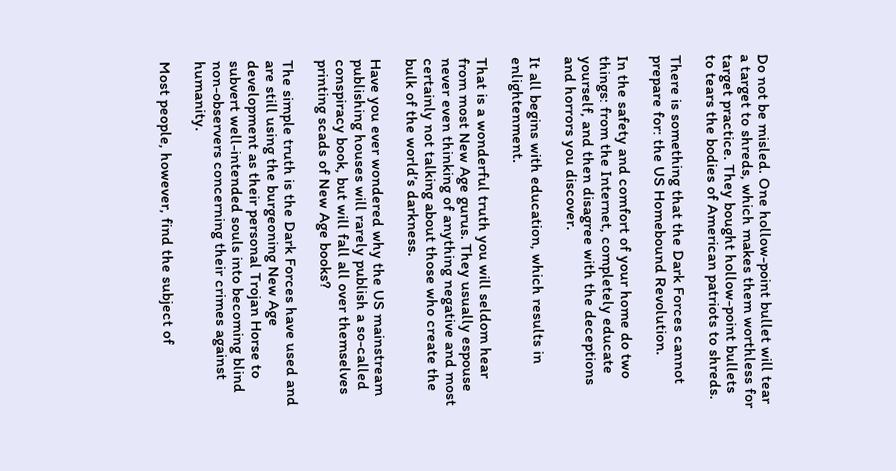Do not be misled. One hollow-point bullet will tear a target to shreds, which makes them worthless for target practice. They bought hollow-point bullets to tears the bodies of American patriots to shreds.

There is something that the Dark Forces cannot prepare for: the US Homebound Revolution.

In the safety and comfort of your home do two things: from the Internet, completely educate yourself, and then disagree with the deceptions and horrors you discover.

It all begins with education, which results in enlightenment.

That is a wonderful truth you will seldom hear from most New Age gurus. They usually espouse never even thinking of anything negative and most certainly not talking about those who create the bulk of the world’s darkness.

Have you ever wondered why the US mainstream publishing houses will rarely publish a so-called conspiracy book, but will fall all over themselves printing scads of New Age books?

The simple truth is the Dark Forces have used and are still using the burgeoning New Age development as their personal Trojan Horse to subvert well-intended souls into becoming blind non-observers concerning their crimes against humanity.

Most people, however, find the subject of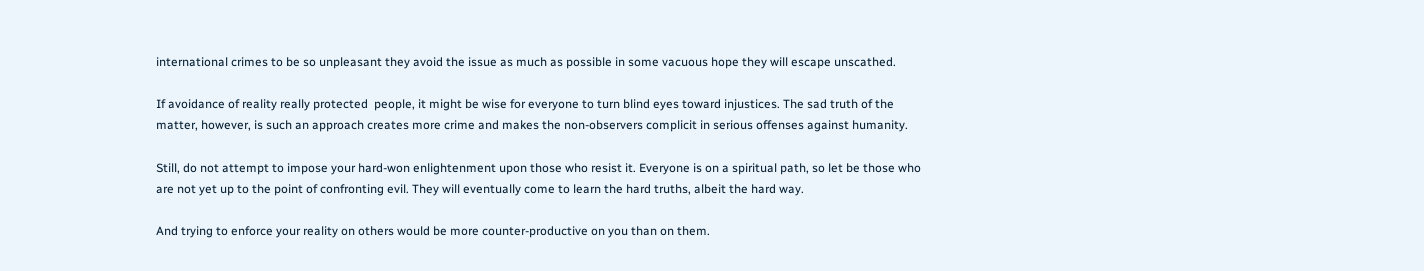international crimes to be so unpleasant they avoid the issue as much as possible in some vacuous hope they will escape unscathed.

If avoidance of reality really protected  people, it might be wise for everyone to turn blind eyes toward injustices. The sad truth of the matter, however, is such an approach creates more crime and makes the non-observers complicit in serious offenses against humanity.

Still, do not attempt to impose your hard-won enlightenment upon those who resist it. Everyone is on a spiritual path, so let be those who are not yet up to the point of confronting evil. They will eventually come to learn the hard truths, albeit the hard way.

And trying to enforce your reality on others would be more counter-productive on you than on them.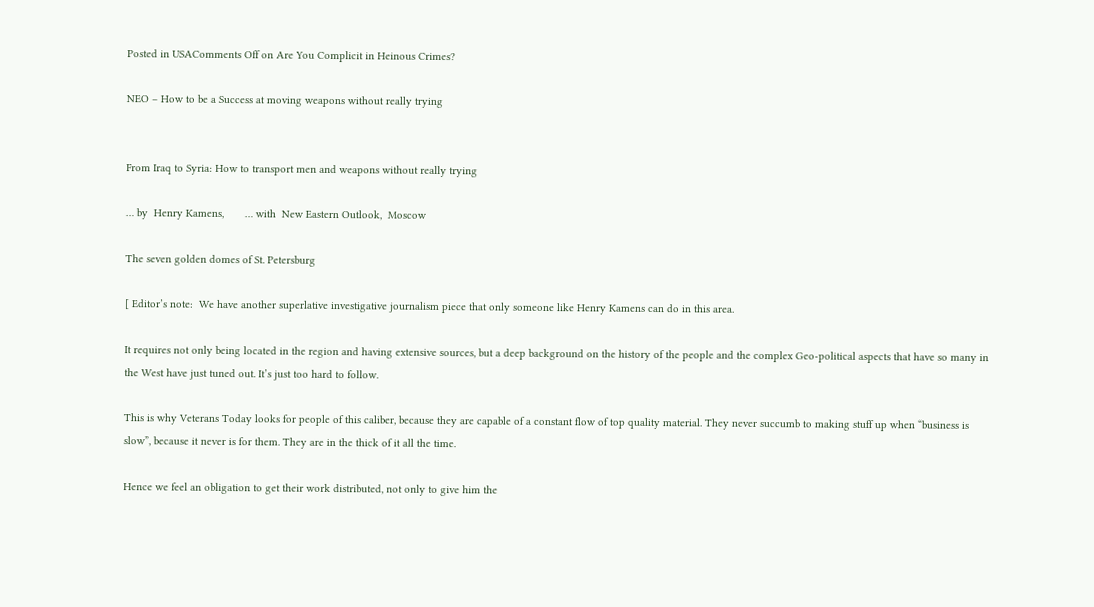Posted in USAComments Off on Are You Complicit in Heinous Crimes?

NEO – How to be a Success at moving weapons without really trying


From Iraq to Syria: How to transport men and weapons without really trying

… by  Henry Kamens,       … with  New Eastern Outlook,  Moscow

The seven golden domes of St. Petersburg

[ Editor’s note:  We have another superlative investigative journalism piece that only someone like Henry Kamens can do in this area.

It requires not only being located in the region and having extensive sources, but a deep background on the history of the people and the complex Geo-political aspects that have so many in the West have just tuned out. It’s just too hard to follow.

This is why Veterans Today looks for people of this caliber, because they are capable of a constant flow of top quality material. They never succumb to making stuff up when “business is slow”, because it never is for them. They are in the thick of it all the time.

Hence we feel an obligation to get their work distributed, not only to give him the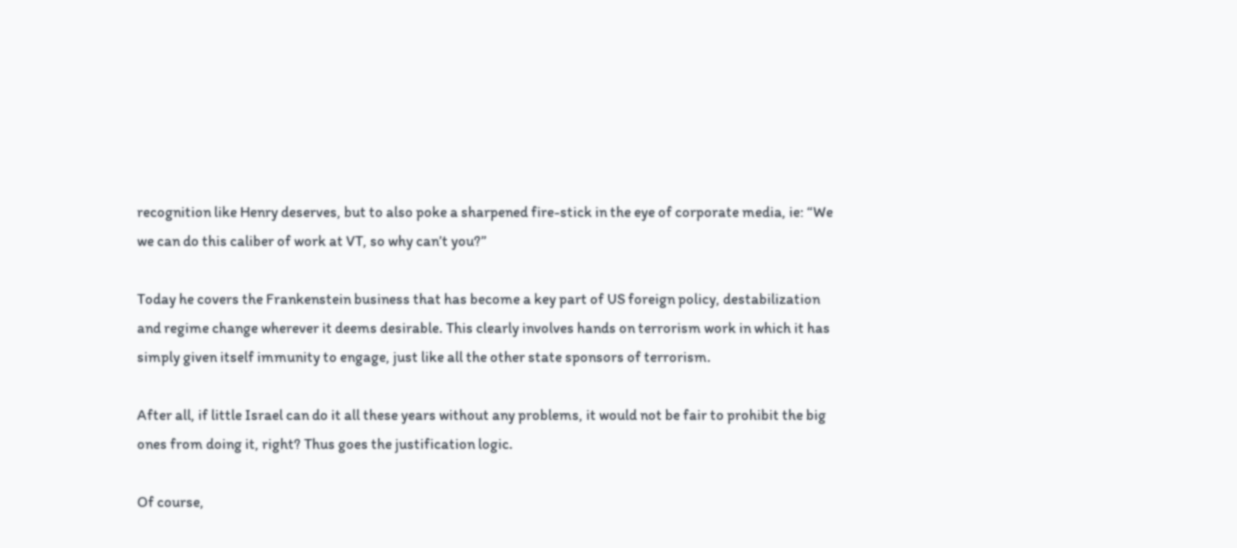recognition like Henry deserves, but to also poke a sharpened fire-stick in the eye of corporate media, ie: “We we can do this caliber of work at VT, so why can’t you?”

Today he covers the Frankenstein business that has become a key part of US foreign policy, destabilization and regime change wherever it deems desirable. This clearly involves hands on terrorism work in which it has simply given itself immunity to engage, just like all the other state sponsors of terrorism.

After all, if little Israel can do it all these years without any problems, it would not be fair to prohibit the big ones from doing it, right? Thus goes the justification logic.

Of course,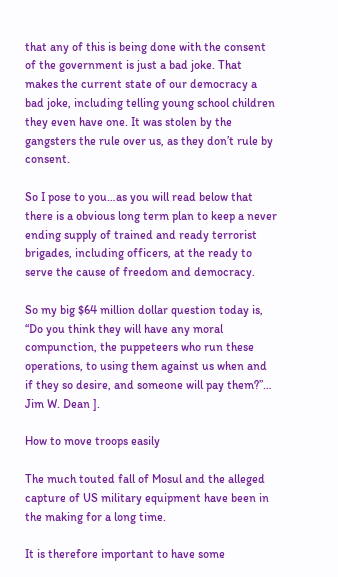that any of this is being done with the consent of the government is just a bad joke. That makes the current state of our democracy a bad joke, including telling young school children they even have one. It was stolen by the gangsters the rule over us, as they don’t rule by consent.

So I pose to you…as you will read below that there is a obvious long term plan to keep a never ending supply of trained and ready terrorist brigades, including officers, at the ready to serve the cause of freedom and democracy.

So my big $64 million dollar question today is, “Do you think they will have any moral compunction, the puppeteers who run these operations, to using them against us when and if they so desire, and someone will pay them?”… Jim W. Dean ].

How to move troops easily

The much touted fall of Mosul and the alleged capture of US military equipment have been in the making for a long time.

It is therefore important to have some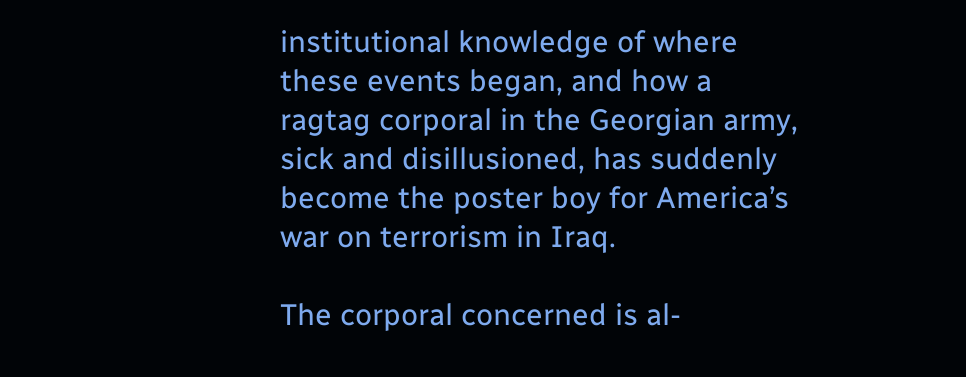institutional knowledge of where these events began, and how a ragtag corporal in the Georgian army, sick and disillusioned, has suddenly become the poster boy for America’s war on terrorism in Iraq.

The corporal concerned is al-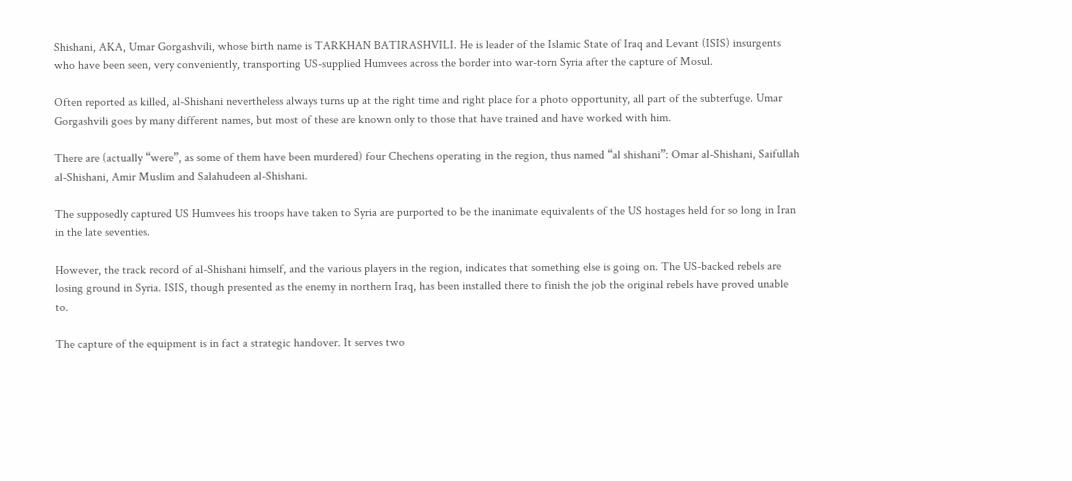Shishani, AKA, Umar Gorgashvili, whose birth name is TARKHAN BATIRASHVILI. He is leader of the Islamic State of Iraq and Levant (ISIS) insurgents who have been seen, very conveniently, transporting US-supplied Humvees across the border into war-torn Syria after the capture of Mosul.

Often reported as killed, al-Shishani nevertheless always turns up at the right time and right place for a photo opportunity, all part of the subterfuge. Umar Gorgashvili goes by many different names, but most of these are known only to those that have trained and have worked with him.

There are (actually “were”, as some of them have been murdered) four Chechens operating in the region, thus named “al shishani”: Omar al-Shishani, Saifullah al-Shishani, Amir Muslim and Salahudeen al-Shishani.

The supposedly captured US Humvees his troops have taken to Syria are purported to be the inanimate equivalents of the US hostages held for so long in Iran in the late seventies.

However, the track record of al-Shishani himself, and the various players in the region, indicates that something else is going on. The US-backed rebels are losing ground in Syria. ISIS, though presented as the enemy in northern Iraq, has been installed there to finish the job the original rebels have proved unable to.

The capture of the equipment is in fact a strategic handover. It serves two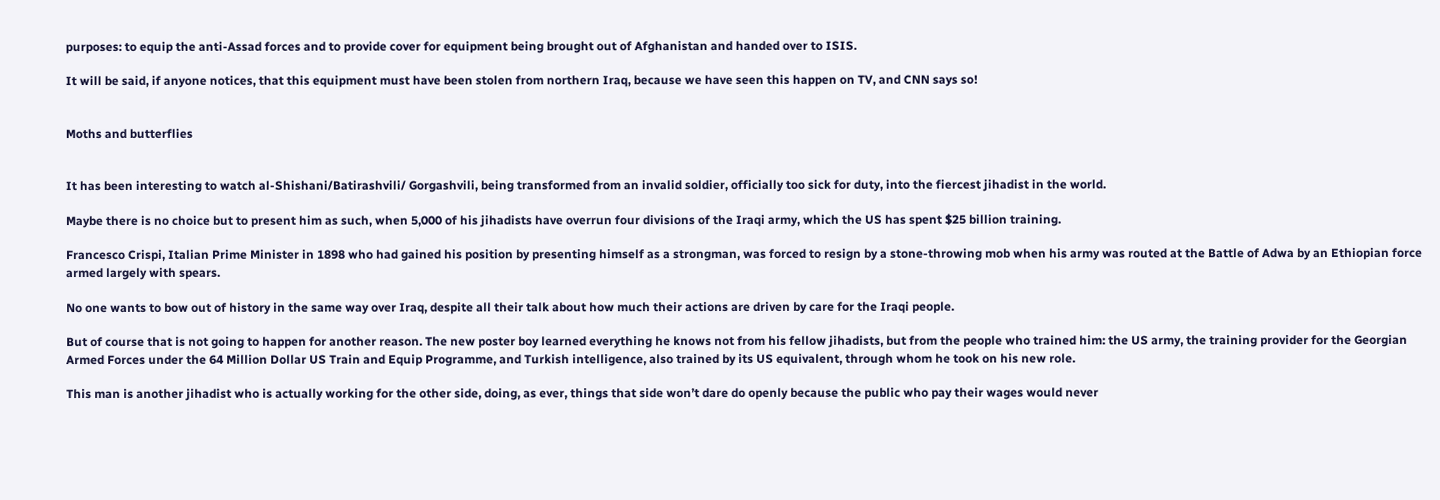purposes: to equip the anti-Assad forces and to provide cover for equipment being brought out of Afghanistan and handed over to ISIS.

It will be said, if anyone notices, that this equipment must have been stolen from northern Iraq, because we have seen this happen on TV, and CNN says so!


Moths and butterflies


It has been interesting to watch al-Shishani/Batirashvili/ Gorgashvili, being transformed from an invalid soldier, officially too sick for duty, into the fiercest jihadist in the world.

Maybe there is no choice but to present him as such, when 5,000 of his jihadists have overrun four divisions of the Iraqi army, which the US has spent $25 billion training.

Francesco Crispi, Italian Prime Minister in 1898 who had gained his position by presenting himself as a strongman, was forced to resign by a stone-throwing mob when his army was routed at the Battle of Adwa by an Ethiopian force armed largely with spears.

No one wants to bow out of history in the same way over Iraq, despite all their talk about how much their actions are driven by care for the Iraqi people.

But of course that is not going to happen for another reason. The new poster boy learned everything he knows not from his fellow jihadists, but from the people who trained him: the US army, the training provider for the Georgian Armed Forces under the 64 Million Dollar US Train and Equip Programme, and Turkish intelligence, also trained by its US equivalent, through whom he took on his new role.

This man is another jihadist who is actually working for the other side, doing, as ever, things that side won’t dare do openly because the public who pay their wages would never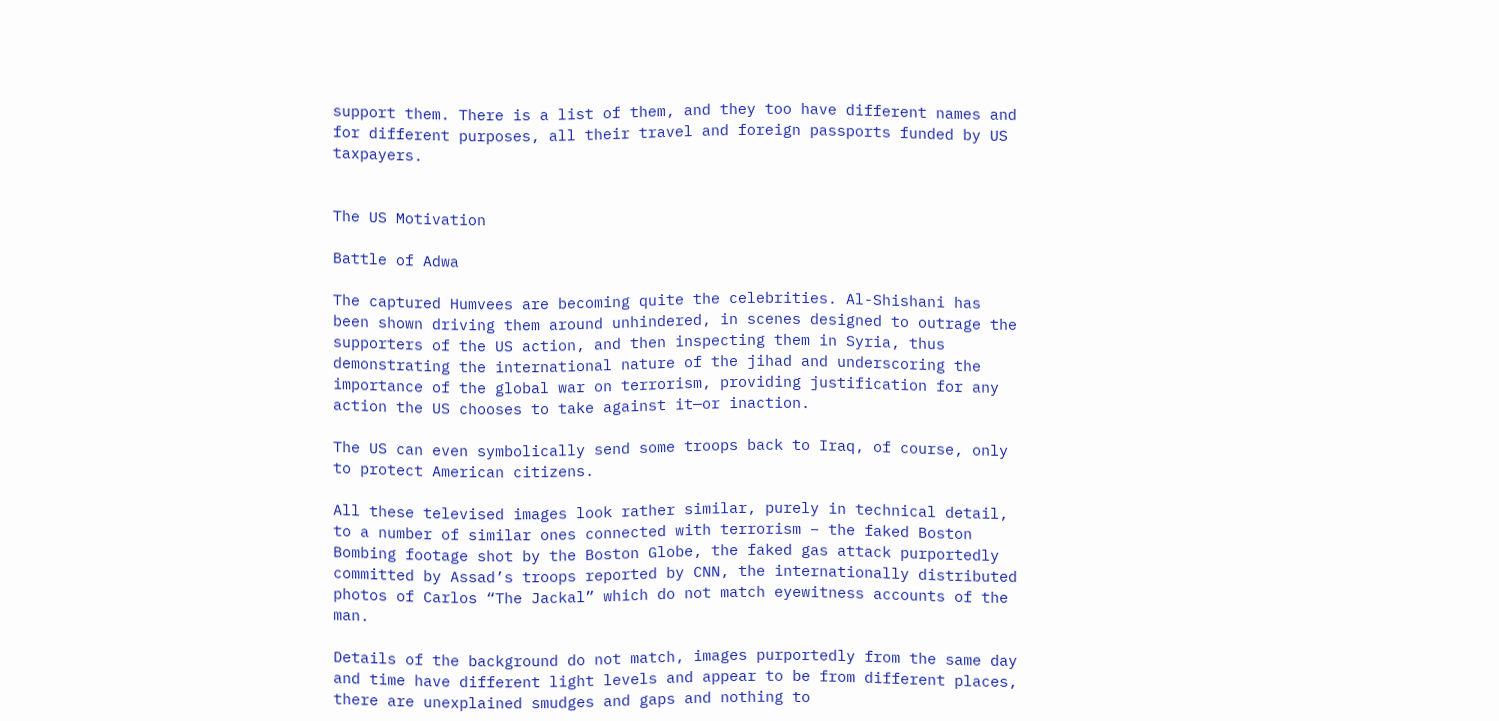support them. There is a list of them, and they too have different names and for different purposes, all their travel and foreign passports funded by US taxpayers.


The US Motivation

Battle of Adwa

The captured Humvees are becoming quite the celebrities. Al-Shishani has been shown driving them around unhindered, in scenes designed to outrage the supporters of the US action, and then inspecting them in Syria, thus demonstrating the international nature of the jihad and underscoring the importance of the global war on terrorism, providing justification for any action the US chooses to take against it—or inaction.

The US can even symbolically send some troops back to Iraq, of course, only to protect American citizens.

All these televised images look rather similar, purely in technical detail, to a number of similar ones connected with terrorism – the faked Boston Bombing footage shot by the Boston Globe, the faked gas attack purportedly committed by Assad’s troops reported by CNN, the internationally distributed photos of Carlos “The Jackal” which do not match eyewitness accounts of the man.

Details of the background do not match, images purportedly from the same day and time have different light levels and appear to be from different places, there are unexplained smudges and gaps and nothing to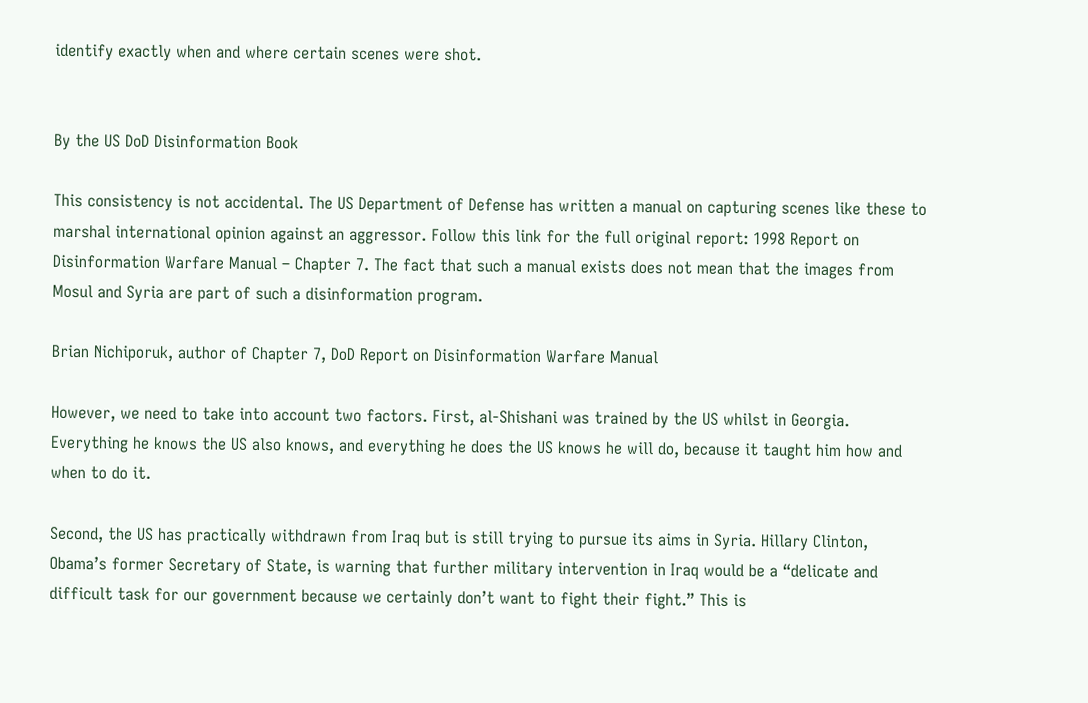identify exactly when and where certain scenes were shot.


By the US DoD Disinformation Book

This consistency is not accidental. The US Department of Defense has written a manual on capturing scenes like these to marshal international opinion against an aggressor. Follow this link for the full original report: 1998 Report on Disinformation Warfare Manual – Chapter 7. The fact that such a manual exists does not mean that the images from Mosul and Syria are part of such a disinformation program.

Brian Nichiporuk, author of Chapter 7, DoD Report on Disinformation Warfare Manual

However, we need to take into account two factors. First, al-Shishani was trained by the US whilst in Georgia. Everything he knows the US also knows, and everything he does the US knows he will do, because it taught him how and when to do it.

Second, the US has practically withdrawn from Iraq but is still trying to pursue its aims in Syria. Hillary Clinton, Obama’s former Secretary of State, is warning that further military intervention in Iraq would be a “delicate and difficult task for our government because we certainly don’t want to fight their fight.” This is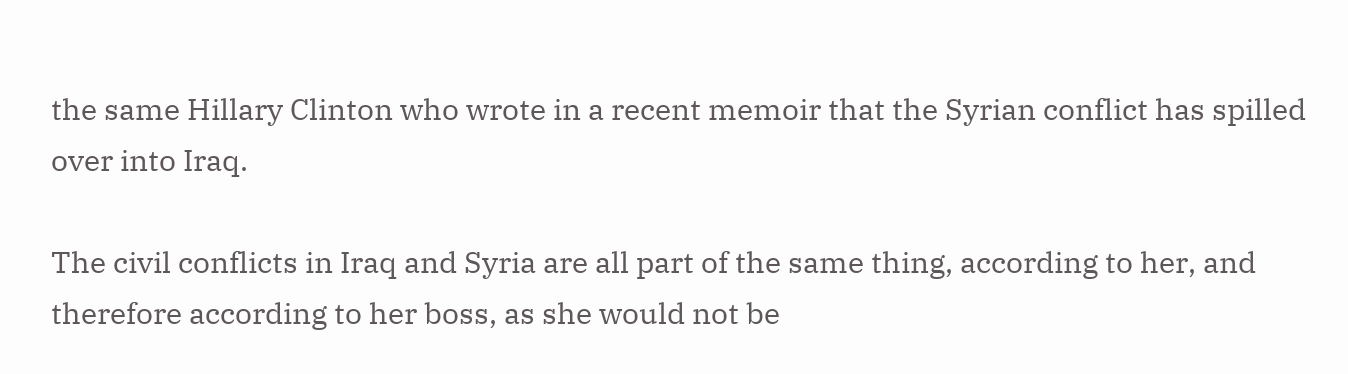the same Hillary Clinton who wrote in a recent memoir that the Syrian conflict has spilled over into Iraq.

The civil conflicts in Iraq and Syria are all part of the same thing, according to her, and therefore according to her boss, as she would not be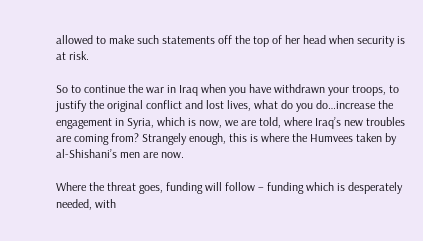allowed to make such statements off the top of her head when security is at risk.

So to continue the war in Iraq when you have withdrawn your troops, to justify the original conflict and lost lives, what do you do…increase the engagement in Syria, which is now, we are told, where Iraq’s new troubles are coming from? Strangely enough, this is where the Humvees taken by al-Shishani’s men are now.

Where the threat goes, funding will follow – funding which is desperately needed, with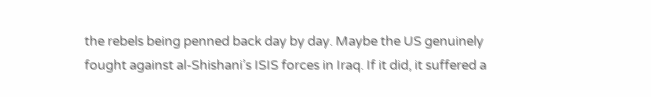the rebels being penned back day by day. Maybe the US genuinely fought against al-Shishani’s ISIS forces in Iraq. If it did, it suffered a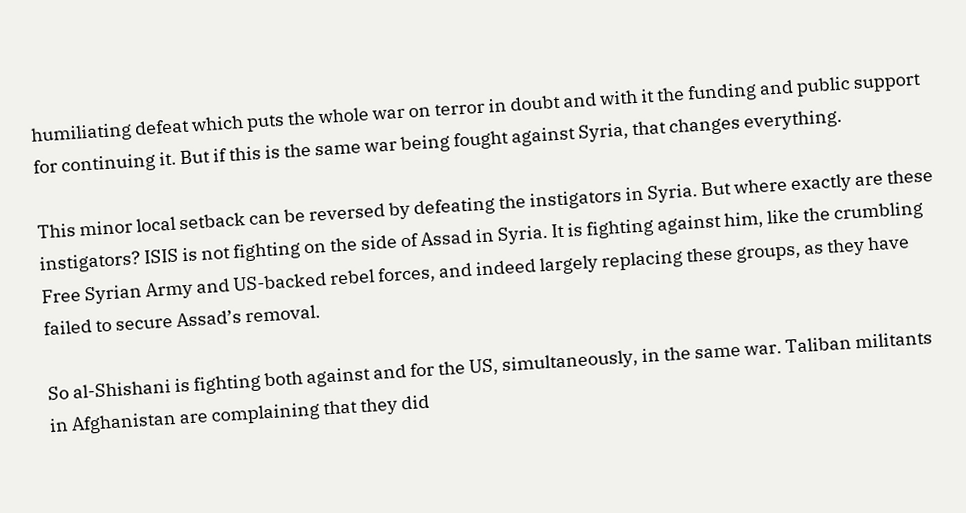humiliating defeat which puts the whole war on terror in doubt and with it the funding and public support for continuing it. But if this is the same war being fought against Syria, that changes everything.

This minor local setback can be reversed by defeating the instigators in Syria. But where exactly are these instigators? ISIS is not fighting on the side of Assad in Syria. It is fighting against him, like the crumbling Free Syrian Army and US-backed rebel forces, and indeed largely replacing these groups, as they have failed to secure Assad’s removal.

So al-Shishani is fighting both against and for the US, simultaneously, in the same war. Taliban militants in Afghanistan are complaining that they did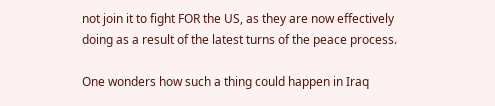not join it to fight FOR the US, as they are now effectively doing as a result of the latest turns of the peace process.

One wonders how such a thing could happen in Iraq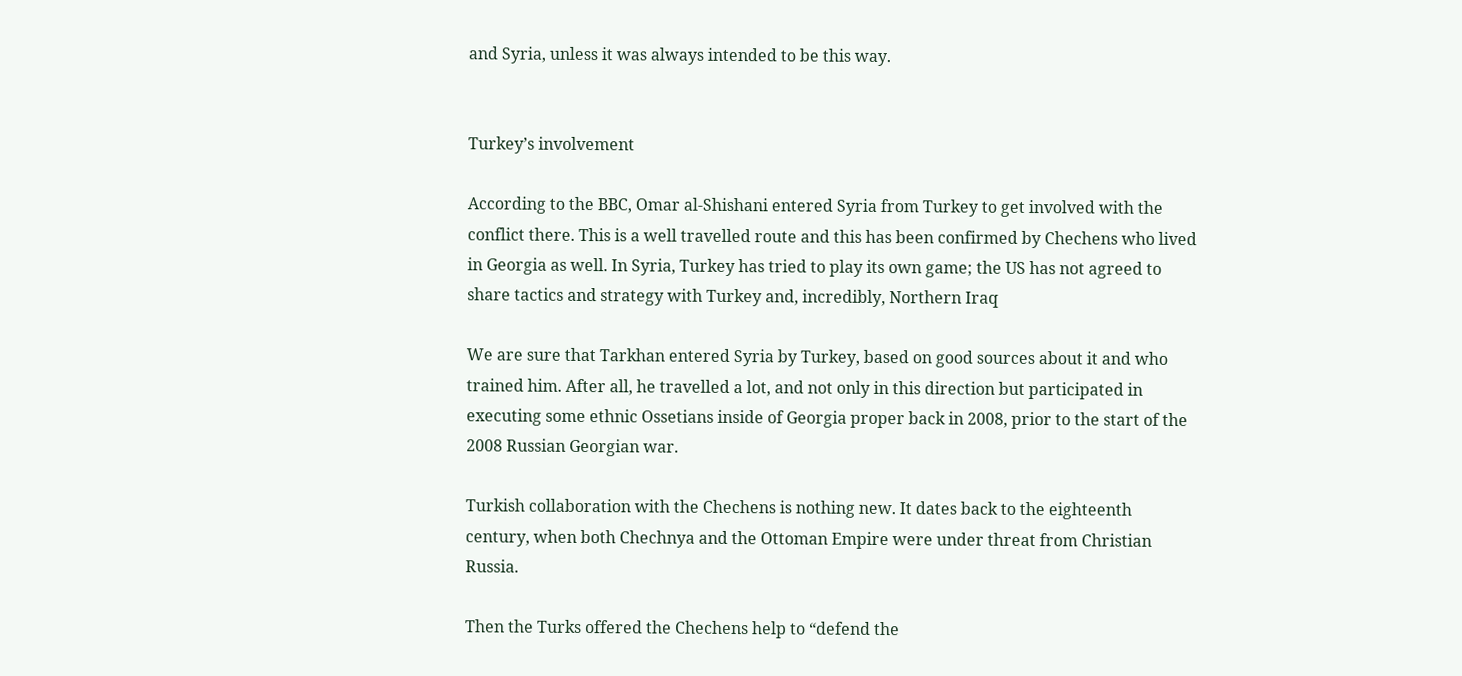and Syria, unless it was always intended to be this way.


Turkey’s involvement

According to the BBC, Omar al-Shishani entered Syria from Turkey to get involved with the conflict there. This is a well travelled route and this has been confirmed by Chechens who lived in Georgia as well. In Syria, Turkey has tried to play its own game; the US has not agreed to share tactics and strategy with Turkey and, incredibly, Northern Iraq

We are sure that Tarkhan entered Syria by Turkey, based on good sources about it and who trained him. After all, he travelled a lot, and not only in this direction but participated in executing some ethnic Ossetians inside of Georgia proper back in 2008, prior to the start of the 2008 Russian Georgian war.

Turkish collaboration with the Chechens is nothing new. It dates back to the eighteenth century, when both Chechnya and the Ottoman Empire were under threat from Christian Russia.

Then the Turks offered the Chechens help to “defend the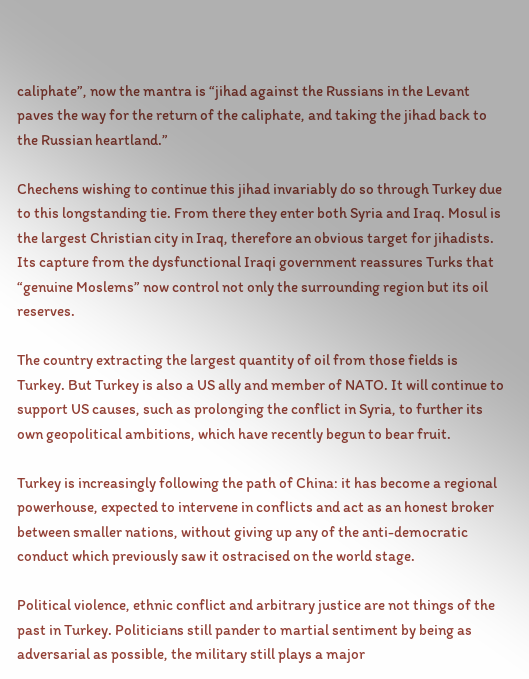caliphate”, now the mantra is “jihad against the Russians in the Levant paves the way for the return of the caliphate, and taking the jihad back to the Russian heartland.”

Chechens wishing to continue this jihad invariably do so through Turkey due to this longstanding tie. From there they enter both Syria and Iraq. Mosul is the largest Christian city in Iraq, therefore an obvious target for jihadists. Its capture from the dysfunctional Iraqi government reassures Turks that “genuine Moslems” now control not only the surrounding region but its oil reserves.

The country extracting the largest quantity of oil from those fields is Turkey. But Turkey is also a US ally and member of NATO. It will continue to support US causes, such as prolonging the conflict in Syria, to further its own geopolitical ambitions, which have recently begun to bear fruit.

Turkey is increasingly following the path of China: it has become a regional powerhouse, expected to intervene in conflicts and act as an honest broker between smaller nations, without giving up any of the anti-democratic conduct which previously saw it ostracised on the world stage.

Political violence, ethnic conflict and arbitrary justice are not things of the past in Turkey. Politicians still pander to martial sentiment by being as adversarial as possible, the military still plays a major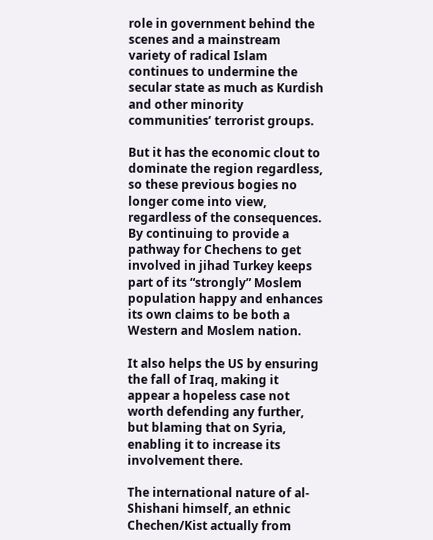role in government behind the scenes and a mainstream variety of radical Islam continues to undermine the secular state as much as Kurdish and other minority communities’ terrorist groups.

But it has the economic clout to dominate the region regardless, so these previous bogies no longer come into view, regardless of the consequences. By continuing to provide a pathway for Chechens to get involved in jihad Turkey keeps part of its “strongly” Moslem population happy and enhances its own claims to be both a Western and Moslem nation.

It also helps the US by ensuring the fall of Iraq, making it appear a hopeless case not worth defending any further, but blaming that on Syria, enabling it to increase its involvement there.

The international nature of al-Shishani himself, an ethnic Chechen/Kist actually from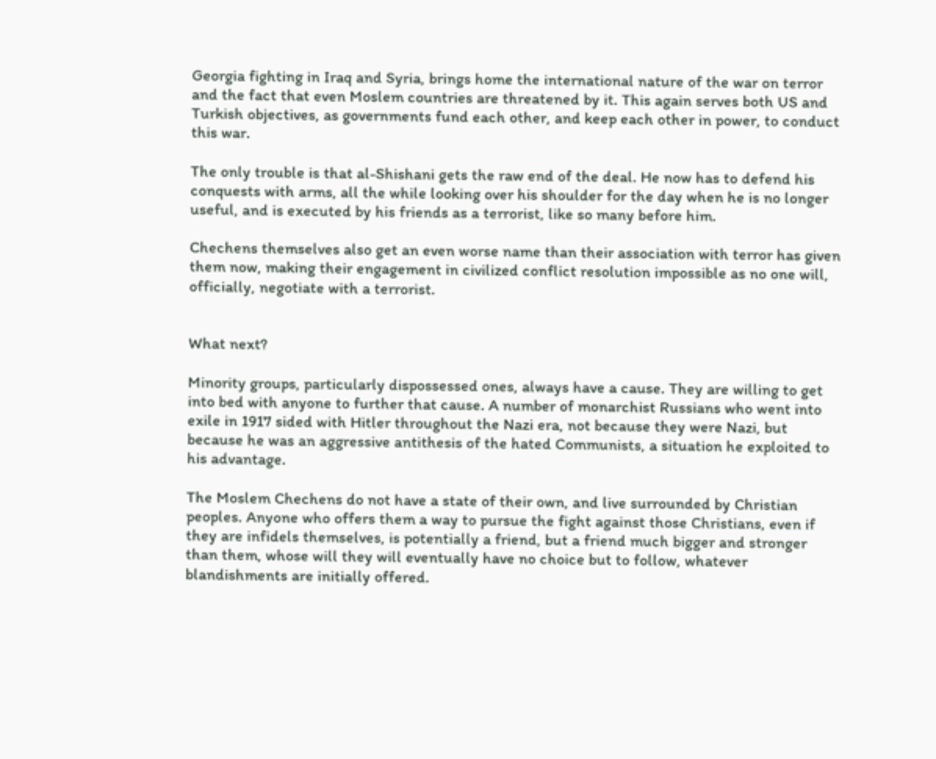Georgia fighting in Iraq and Syria, brings home the international nature of the war on terror and the fact that even Moslem countries are threatened by it. This again serves both US and Turkish objectives, as governments fund each other, and keep each other in power, to conduct this war.

The only trouble is that al-Shishani gets the raw end of the deal. He now has to defend his conquests with arms, all the while looking over his shoulder for the day when he is no longer useful, and is executed by his friends as a terrorist, like so many before him.

Chechens themselves also get an even worse name than their association with terror has given them now, making their engagement in civilized conflict resolution impossible as no one will, officially, negotiate with a terrorist.


What next?

Minority groups, particularly dispossessed ones, always have a cause. They are willing to get into bed with anyone to further that cause. A number of monarchist Russians who went into exile in 1917 sided with Hitler throughout the Nazi era, not because they were Nazi, but because he was an aggressive antithesis of the hated Communists, a situation he exploited to his advantage.

The Moslem Chechens do not have a state of their own, and live surrounded by Christian peoples. Anyone who offers them a way to pursue the fight against those Christians, even if they are infidels themselves, is potentially a friend, but a friend much bigger and stronger than them, whose will they will eventually have no choice but to follow, whatever blandishments are initially offered.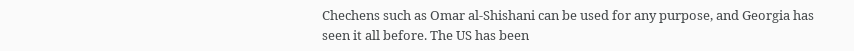Chechens such as Omar al-Shishani can be used for any purpose, and Georgia has seen it all before. The US has been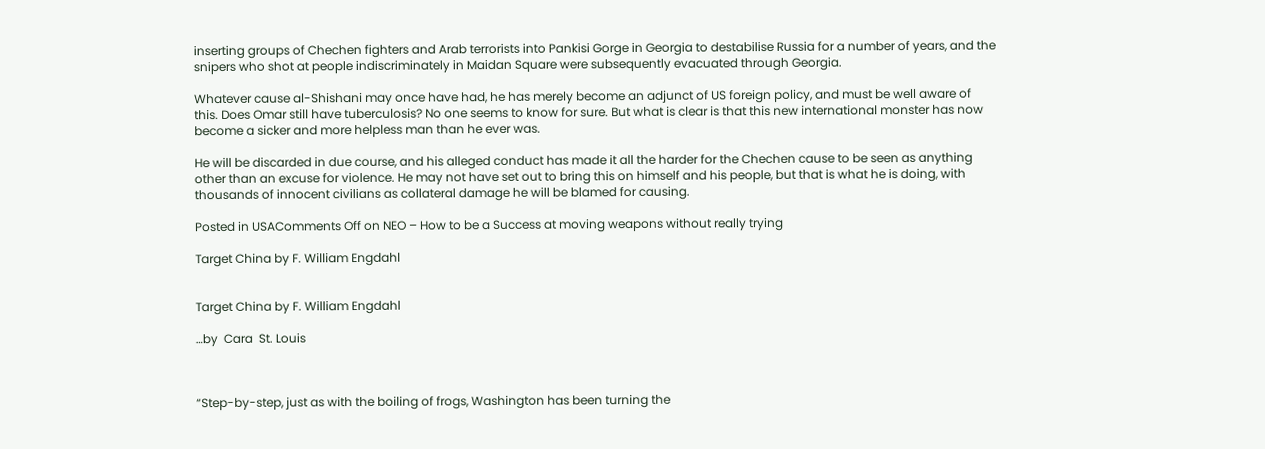inserting groups of Chechen fighters and Arab terrorists into Pankisi Gorge in Georgia to destabilise Russia for a number of years, and the snipers who shot at people indiscriminately in Maidan Square were subsequently evacuated through Georgia.

Whatever cause al-Shishani may once have had, he has merely become an adjunct of US foreign policy, and must be well aware of this. Does Omar still have tuberculosis? No one seems to know for sure. But what is clear is that this new international monster has now become a sicker and more helpless man than he ever was.

He will be discarded in due course, and his alleged conduct has made it all the harder for the Chechen cause to be seen as anything other than an excuse for violence. He may not have set out to bring this on himself and his people, but that is what he is doing, with thousands of innocent civilians as collateral damage he will be blamed for causing.

Posted in USAComments Off on NEO – How to be a Success at moving weapons without really trying

Target China by F. William Engdahl


Target China by F. William Engdahl

…by  Cara  St. Louis



“Step-by-step, just as with the boiling of frogs, Washington has been turning the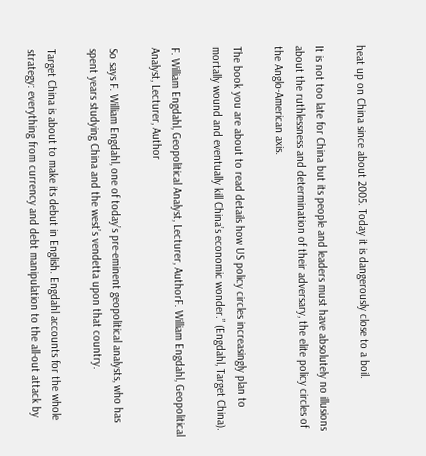heat up on China since about 2005. Today it is dangerously close to a boil.

It is not too late for China but its people and leaders must have absolutely no illusions about the ruthlessness and determination of their adversary, the elite policy circles of the Anglo-American axis.

The book you are about to read details how US policy circles increasingly plan to mortally wound and eventually kill China’s economic wonder.” (Engdahl, Target China).

F. William Engdahl, Geopolitical Analyst, Lecturer, AuthorF. William Engdahl, Geopolitical Analyst, Lecturer, Author

So says F. William Engdahl, one of today’s pre-eminent geopolitical analysts, who has spent years studying China and the west’s vendetta upon that country.

Target China is about to make its debut in English. Engdahl accounts for the whole strategy: everything from currency and debt manipulation to the all-out attack by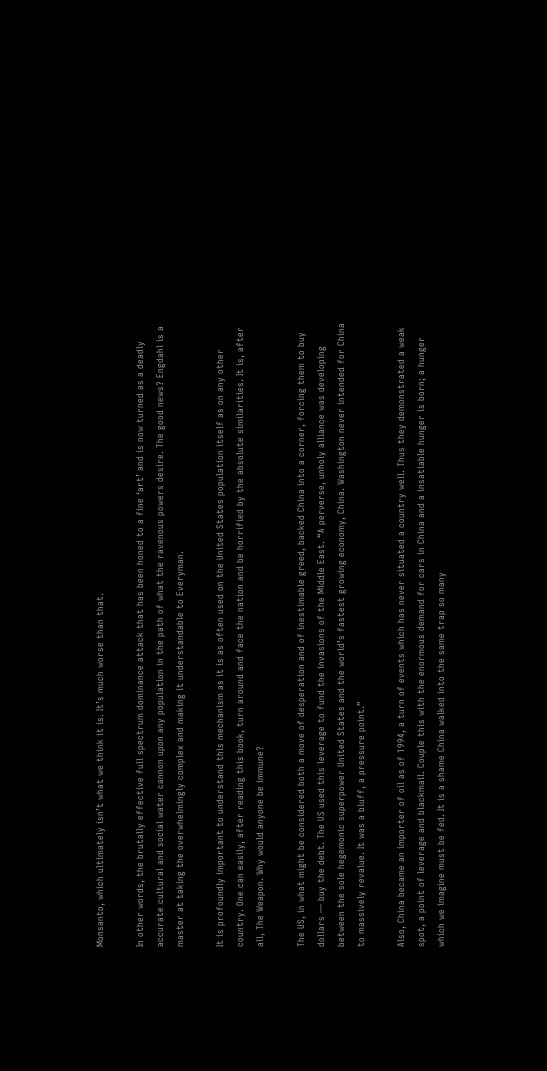Monsanto, which ultimately isn’t what we think it is. It’s much worse than that.

In other words, the brutally effective full spectrum dominance attack that has been honed to a fine ‘art’ and is now turned as a deadly accurate cultural and social water cannon upon any population in the path of what the ravenous powers desire. The good news? Engdahl is a master at taking the overwhelmingly complex and making it understandable to Everyman.

It is profoundly important to understand this mechanism as it is as often used on the United States population itself as on any other country. One can easily, after reading this book, turn around and face the nation and be horrified by the absolute similarities. It is, after all, The Weapon. Why would anyone be immune?

The US, in what might be considered both a move of desperation and of inestimable greed, backed China into a corner, forcing them to buy dollars — buy the debt. The US used this leverage to fund the invasions of the Middle East. “A perverse, unholy alliance was developing between the sole hegemonic superpower United States and the world’s fastest growing economy, China. Washington never intended for China to massively revalue. It was a bluff, a pressure point.”

Also, China became an importer of oil as of 1994, a turn of events which has never situated a country well. Thus they demonstrated a weak spot, a point of leverage and blackmail. Couple this with the enormous demand for cars in China and a insatiable hunger is born; a hunger which we imagine must be fed. It is a shame China walked into the same trap so many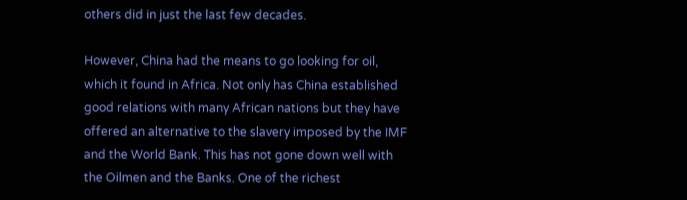others did in just the last few decades.

However, China had the means to go looking for oil, which it found in Africa. Not only has China established good relations with many African nations but they have offered an alternative to the slavery imposed by the IMF and the World Bank. This has not gone down well with the Oilmen and the Banks. One of the richest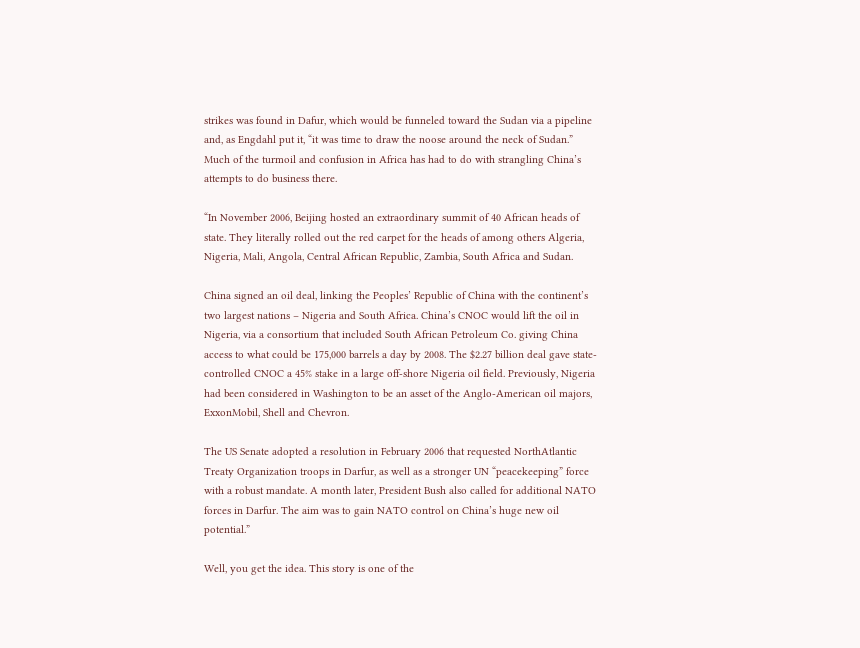strikes was found in Dafur, which would be funneled toward the Sudan via a pipeline and, as Engdahl put it, “it was time to draw the noose around the neck of Sudan.” Much of the turmoil and confusion in Africa has had to do with strangling China’s attempts to do business there.

“In November 2006, Beijing hosted an extraordinary summit of 40 African heads of state. They literally rolled out the red carpet for the heads of among others Algeria, Nigeria, Mali, Angola, Central African Republic, Zambia, South Africa and Sudan.

China signed an oil deal, linking the Peoples’ Republic of China with the continent’s two largest nations – Nigeria and South Africa. China’s CNOC would lift the oil in Nigeria, via a consortium that included South African Petroleum Co. giving China access to what could be 175,000 barrels a day by 2008. The $2.27 billion deal gave state-controlled CNOC a 45% stake in a large off-shore Nigeria oil field. Previously, Nigeria had been considered in Washington to be an asset of the Anglo-American oil majors, ExxonMobil, Shell and Chevron.

The US Senate adopted a resolution in February 2006 that requested NorthAtlantic Treaty Organization troops in Darfur, as well as a stronger UN “peacekeeping” force with a robust mandate. A month later, President Bush also called for additional NATO forces in Darfur. The aim was to gain NATO control on China’s huge new oil potential.”

Well, you get the idea. This story is one of the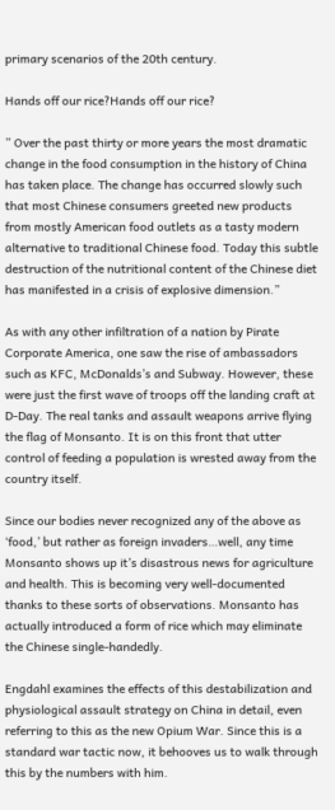primary scenarios of the 20th century.

Hands off our rice?Hands off our rice?

” Over the past thirty or more years the most dramatic change in the food consumption in the history of China has taken place. The change has occurred slowly such that most Chinese consumers greeted new products from mostly American food outlets as a tasty modern alternative to traditional Chinese food. Today this subtle destruction of the nutritional content of the Chinese diet has manifested in a crisis of explosive dimension.”

As with any other infiltration of a nation by Pirate Corporate America, one saw the rise of ambassadors such as KFC, McDonalds’s and Subway. However, these were just the first wave of troops off the landing craft at D-Day. The real tanks and assault weapons arrive flying the flag of Monsanto. It is on this front that utter control of feeding a population is wrested away from the country itself.

Since our bodies never recognized any of the above as ‘food,’ but rather as foreign invaders…well, any time Monsanto shows up it’s disastrous news for agriculture and health. This is becoming very well-documented thanks to these sorts of observations. Monsanto has actually introduced a form of rice which may eliminate the Chinese single-handedly.

Engdahl examines the effects of this destabilization and physiological assault strategy on China in detail, even referring to this as the new Opium War. Since this is a standard war tactic now, it behooves us to walk through this by the numbers with him.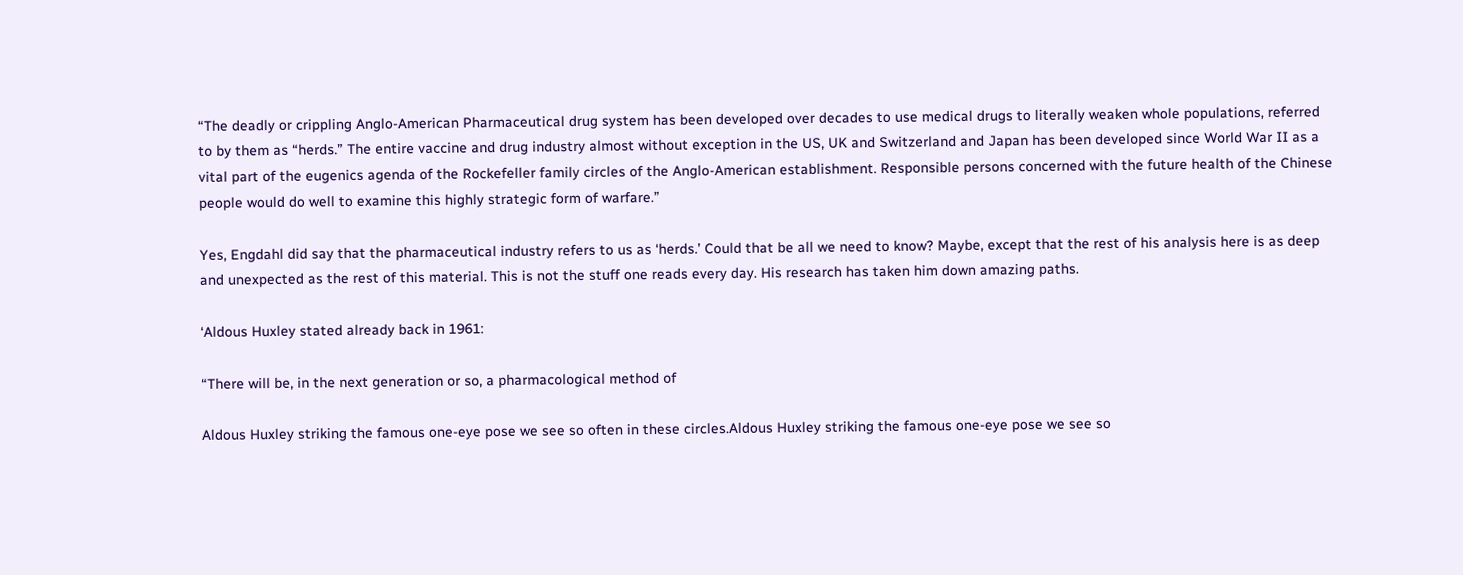“The deadly or crippling Anglo-American Pharmaceutical drug system has been developed over decades to use medical drugs to literally weaken whole populations, referred to by them as “herds.” The entire vaccine and drug industry almost without exception in the US, UK and Switzerland and Japan has been developed since World War II as a vital part of the eugenics agenda of the Rockefeller family circles of the Anglo-American establishment. Responsible persons concerned with the future health of the Chinese people would do well to examine this highly strategic form of warfare.”

Yes, Engdahl did say that the pharmaceutical industry refers to us as ‘herds.’ Could that be all we need to know? Maybe, except that the rest of his analysis here is as deep and unexpected as the rest of this material. This is not the stuff one reads every day. His research has taken him down amazing paths.

‘Aldous Huxley stated already back in 1961:

“There will be, in the next generation or so, a pharmacological method of

Aldous Huxley striking the famous one-eye pose we see so often in these circles.Aldous Huxley striking the famous one-eye pose we see so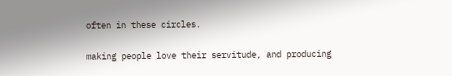often in these circles.

making people love their servitude, and producing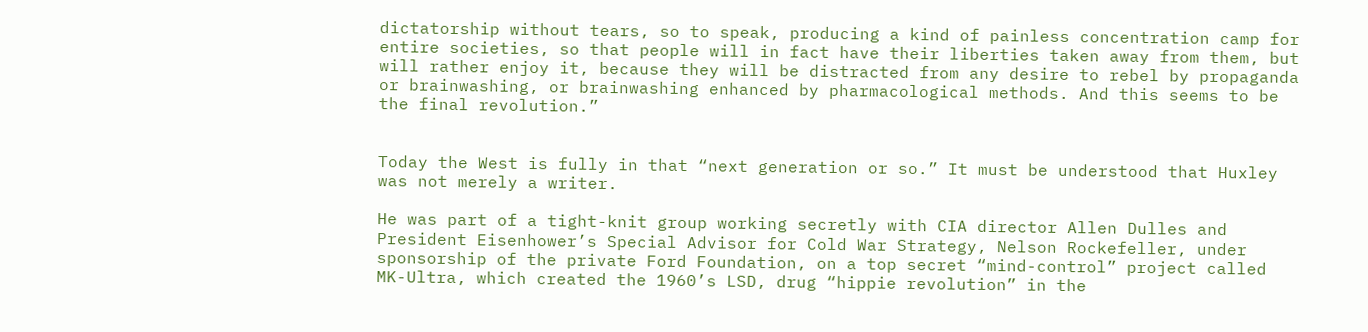dictatorship without tears, so to speak, producing a kind of painless concentration camp for entire societies, so that people will in fact have their liberties taken away from them, but will rather enjoy it, because they will be distracted from any desire to rebel by propaganda or brainwashing, or brainwashing enhanced by pharmacological methods. And this seems to be the final revolution.”


Today the West is fully in that “next generation or so.” It must be understood that Huxley was not merely a writer.

He was part of a tight-knit group working secretly with CIA director Allen Dulles and President Eisenhower’s Special Advisor for Cold War Strategy, Nelson Rockefeller, under sponsorship of the private Ford Foundation, on a top secret “mind-control” project called MK-Ultra, which created the 1960’s LSD, drug “hippie revolution” in the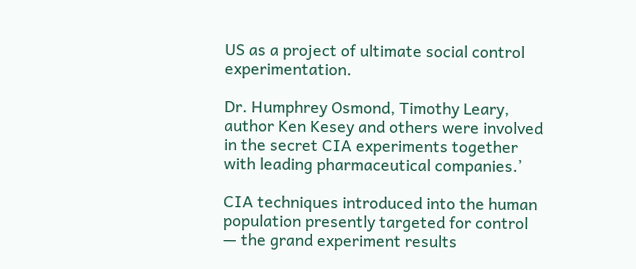US as a project of ultimate social control experimentation.

Dr. Humphrey Osmond, Timothy Leary, author Ken Kesey and others were involved in the secret CIA experiments together with leading pharmaceutical companies.’

CIA techniques introduced into the human population presently targeted for control — the grand experiment results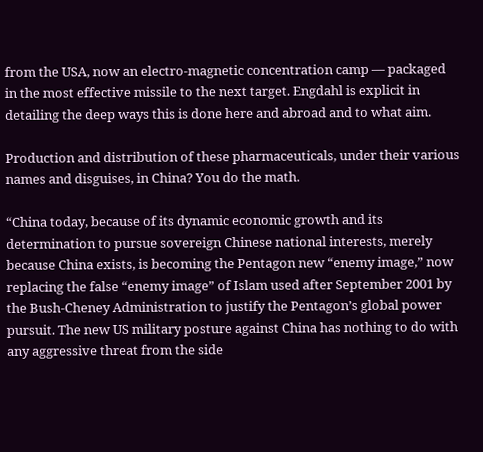from the USA, now an electro-magnetic concentration camp — packaged in the most effective missile to the next target. Engdahl is explicit in detailing the deep ways this is done here and abroad and to what aim.

Production and distribution of these pharmaceuticals, under their various names and disguises, in China? You do the math.

“China today, because of its dynamic economic growth and its determination to pursue sovereign Chinese national interests, merely because China exists, is becoming the Pentagon new “enemy image,” now replacing the false “enemy image” of Islam used after September 2001 by the Bush-Cheney Administration to justify the Pentagon’s global power pursuit. The new US military posture against China has nothing to do with any aggressive threat from the side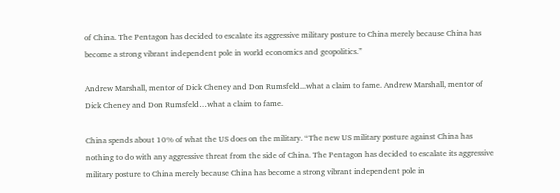of China. The Pentagon has decided to escalate its aggressive military posture to China merely because China has become a strong vibrant independent pole in world economics and geopolitics.”

Andrew Marshall, mentor of Dick Cheney and Don Rumsfeld...what a claim to fame. Andrew Marshall, mentor of Dick Cheney and Don Rumsfeld…what a claim to fame.

China spends about 10% of what the US does on the military. “The new US military posture against China has nothing to do with any aggressive threat from the side of China. The Pentagon has decided to escalate its aggressive military posture to China merely because China has become a strong vibrant independent pole in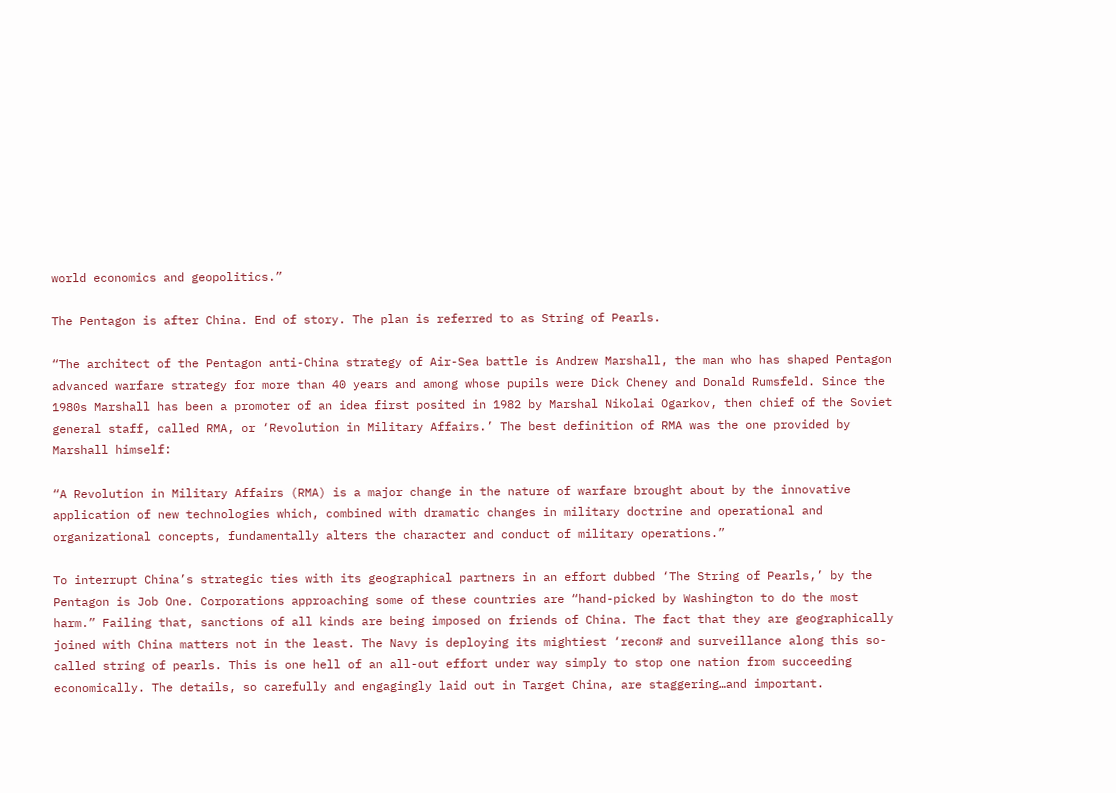world economics and geopolitics.”

The Pentagon is after China. End of story. The plan is referred to as String of Pearls.

“The architect of the Pentagon anti-China strategy of Air-Sea battle is Andrew Marshall, the man who has shaped Pentagon advanced warfare strategy for more than 40 years and among whose pupils were Dick Cheney and Donald Rumsfeld. Since the 1980s Marshall has been a promoter of an idea first posited in 1982 by Marshal Nikolai Ogarkov, then chief of the Soviet general staff, called RMA, or ‘Revolution in Military Affairs.’ The best definition of RMA was the one provided by Marshall himself:

“A Revolution in Military Affairs (RMA) is a major change in the nature of warfare brought about by the innovative application of new technologies which, combined with dramatic changes in military doctrine and operational and organizational concepts, fundamentally alters the character and conduct of military operations.”

To interrupt China’s strategic ties with its geographical partners in an effort dubbed ‘The String of Pearls,’ by the Pentagon is Job One. Corporations approaching some of these countries are “hand-picked by Washington to do the most harm.” Failing that, sanctions of all kinds are being imposed on friends of China. The fact that they are geographically joined with China matters not in the least. The Navy is deploying its mightiest ‘recon# and surveillance along this so-called string of pearls. This is one hell of an all-out effort under way simply to stop one nation from succeeding economically. The details, so carefully and engagingly laid out in Target China, are staggering…and important.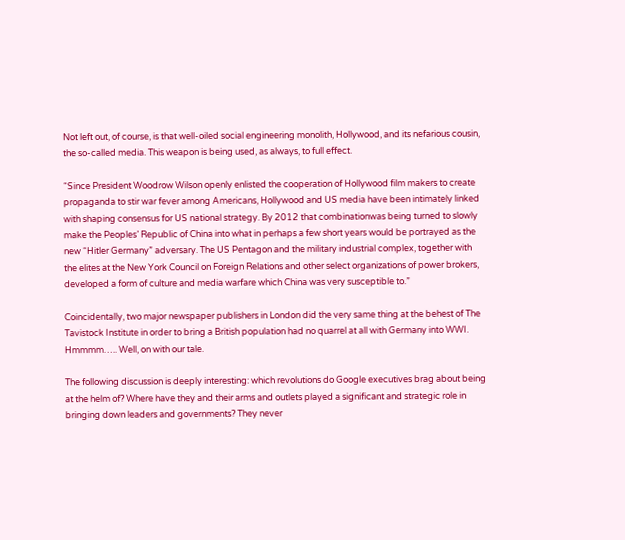Not left out, of course, is that well-oiled social engineering monolith, Hollywood, and its nefarious cousin, the so-called media. This weapon is being used, as always, to full effect.

“Since President Woodrow Wilson openly enlisted the cooperation of Hollywood film makers to create propaganda to stir war fever among Americans, Hollywood and US media have been intimately linked with shaping consensus for US national strategy. By 2012 that combinationwas being turned to slowly make the Peoples’ Republic of China into what in perhaps a few short years would be portrayed as the new “Hitler Germany” adversary. The US Pentagon and the military industrial complex, together with the elites at the New York Council on Foreign Relations and other select organizations of power brokers, developed a form of culture and media warfare which China was very susceptible to.”

Coincidentally, two major newspaper publishers in London did the very same thing at the behest of The Tavistock Institute in order to bring a British population had no quarrel at all with Germany into WWI. Hmmmm….. Well, on with our tale.

The following discussion is deeply interesting: which revolutions do Google executives brag about being at the helm of? Where have they and their arms and outlets played a significant and strategic role in bringing down leaders and governments? They never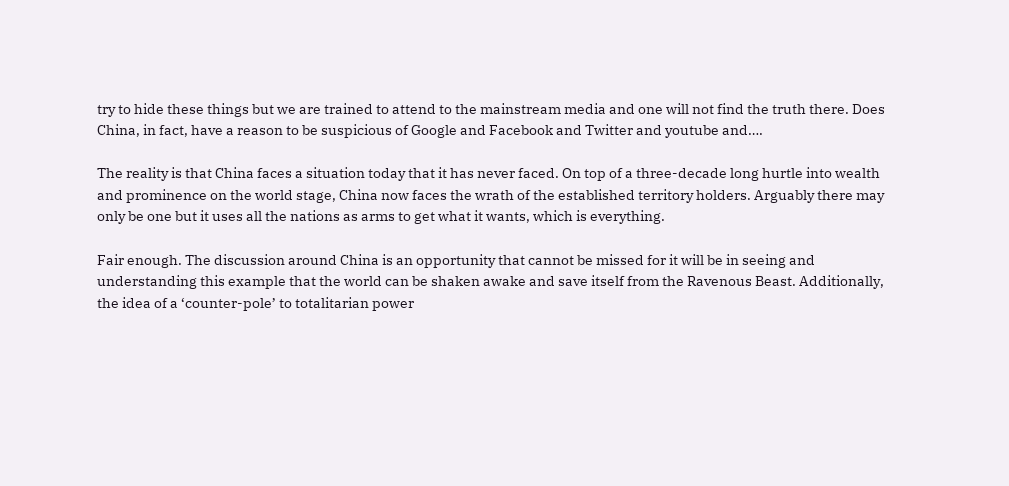try to hide these things but we are trained to attend to the mainstream media and one will not find the truth there. Does China, in fact, have a reason to be suspicious of Google and Facebook and Twitter and youtube and….

The reality is that China faces a situation today that it has never faced. On top of a three-decade long hurtle into wealth and prominence on the world stage, China now faces the wrath of the established territory holders. Arguably there may only be one but it uses all the nations as arms to get what it wants, which is everything.

Fair enough. The discussion around China is an opportunity that cannot be missed for it will be in seeing and understanding this example that the world can be shaken awake and save itself from the Ravenous Beast. Additionally, the idea of a ‘counter-pole’ to totalitarian power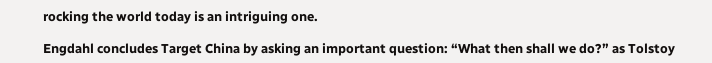rocking the world today is an intriguing one.

Engdahl concludes Target China by asking an important question: “What then shall we do?” as Tolstoy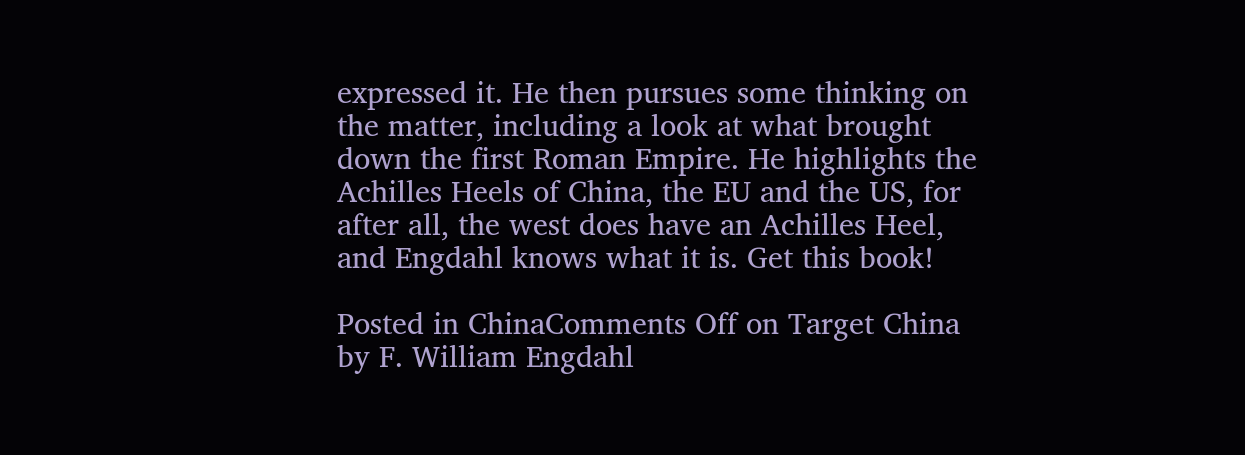expressed it. He then pursues some thinking on the matter, including a look at what brought down the first Roman Empire. He highlights the Achilles Heels of China, the EU and the US, for after all, the west does have an Achilles Heel, and Engdahl knows what it is. Get this book!

Posted in ChinaComments Off on Target China by F. William Engdahl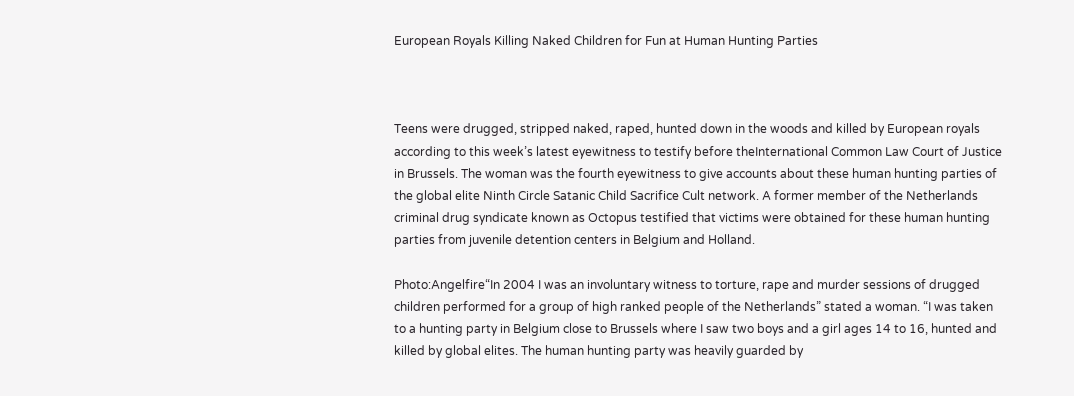European Royals Killing Naked Children for Fun at Human Hunting Parties



Teens were drugged, stripped naked, raped, hunted down in the woods and killed by European royals according to this week’s latest eyewitness to testify before theInternational Common Law Court of Justice in Brussels. The woman was the fourth eyewitness to give accounts about these human hunting parties of the global elite Ninth Circle Satanic Child Sacrifice Cult network. A former member of the Netherlands criminal drug syndicate known as Octopus testified that victims were obtained for these human hunting parties from juvenile detention centers in Belgium and Holland.

Photo:Angelfire“In 2004 I was an involuntary witness to torture, rape and murder sessions of drugged children performed for a group of high ranked people of the Netherlands” stated a woman. “I was taken to a hunting party in Belgium close to Brussels where I saw two boys and a girl ages 14 to 16, hunted and killed by global elites. The human hunting party was heavily guarded by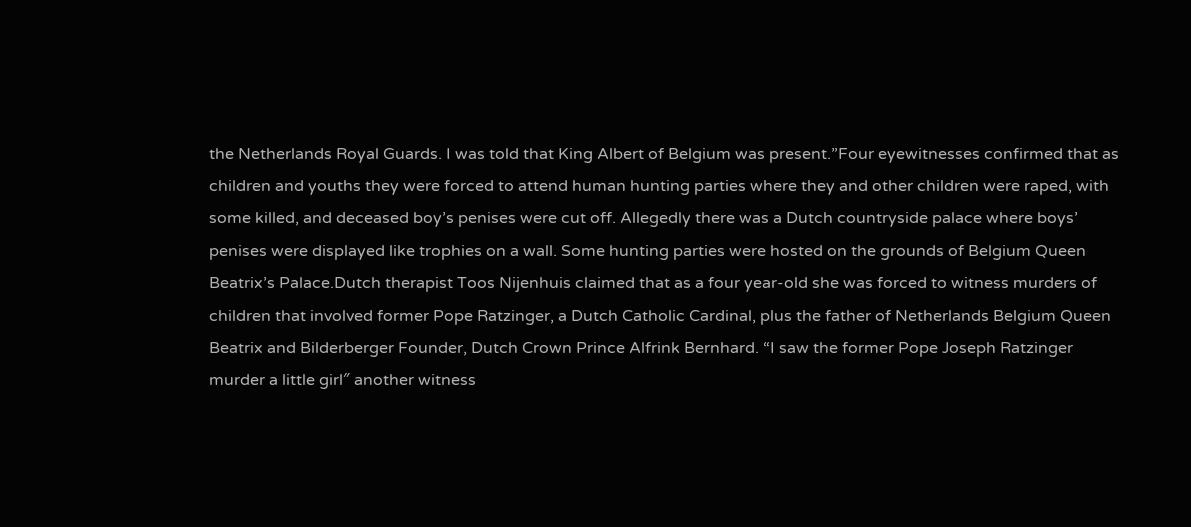the Netherlands Royal Guards. I was told that King Albert of Belgium was present.”Four eyewitnesses confirmed that as children and youths they were forced to attend human hunting parties where they and other children were raped, with some killed, and deceased boy’s penises were cut off. Allegedly there was a Dutch countryside palace where boys’ penises were displayed like trophies on a wall. Some hunting parties were hosted on the grounds of Belgium Queen Beatrix’s Palace.Dutch therapist Toos Nijenhuis claimed that as a four year-old she was forced to witness murders of children that involved former Pope Ratzinger, a Dutch Catholic Cardinal, plus the father of Netherlands Belgium Queen Beatrix and Bilderberger Founder, Dutch Crown Prince Alfrink Bernhard. “I saw the former Pope Joseph Ratzinger murder a little girl″ another witness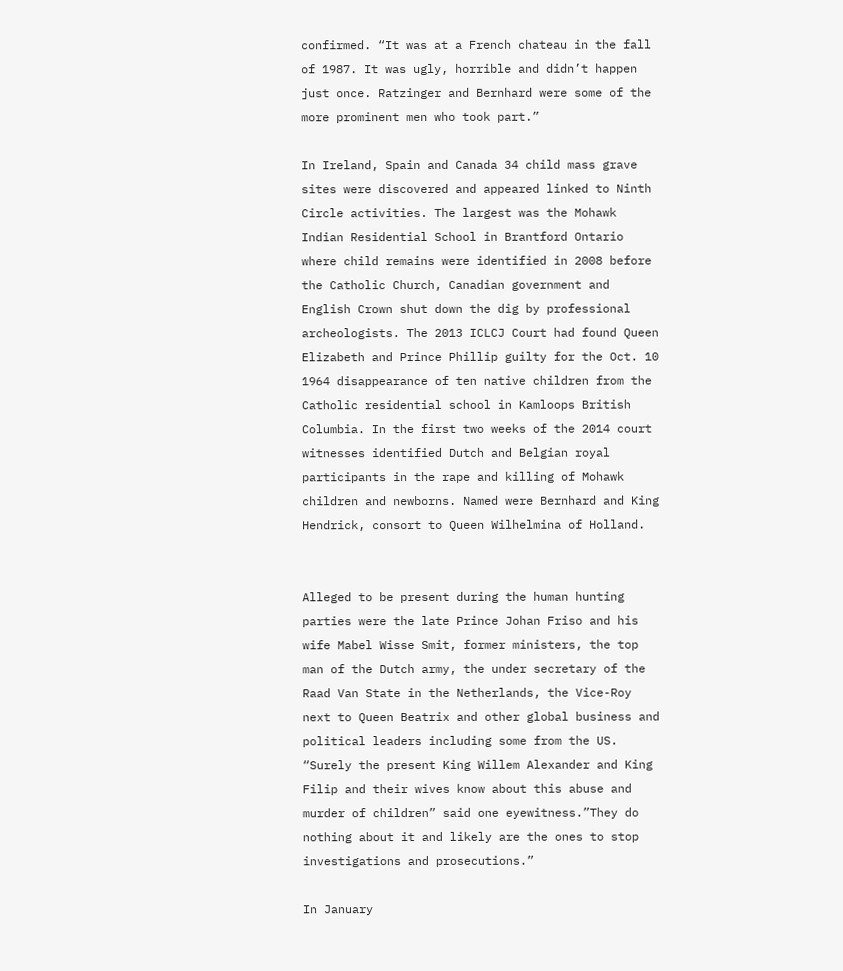confirmed. “It was at a French chateau in the fall of 1987. It was ugly, horrible and didn’t happen just once. Ratzinger and Bernhard were some of the more prominent men who took part.”

In Ireland, Spain and Canada 34 child mass grave sites were discovered and appeared linked to Ninth Circle activities. The largest was the Mohawk Indian Residential School in Brantford Ontario where child remains were identified in 2008 before the Catholic Church, Canadian government and English Crown shut down the dig by professional archeologists. The 2013 ICLCJ Court had found Queen Elizabeth and Prince Phillip guilty for the Oct. 10 1964 disappearance of ten native children from the Catholic residential school in Kamloops British Columbia. In the first two weeks of the 2014 court witnesses identified Dutch and Belgian royal participants in the rape and killing of Mohawk children and newborns. Named were Bernhard and King Hendrick, consort to Queen Wilhelmina of Holland.


Alleged to be present during the human hunting parties were the late Prince Johan Friso and his wife Mabel Wisse Smit, former ministers, the top man of the Dutch army, the under secretary of the Raad Van State in the Netherlands, the Vice-Roy next to Queen Beatrix and other global business and political leaders including some from the US. “Surely the present King Willem Alexander and King Filip and their wives know about this abuse and murder of children” said one eyewitness.”They do nothing about it and likely are the ones to stop investigations and prosecutions.”

In January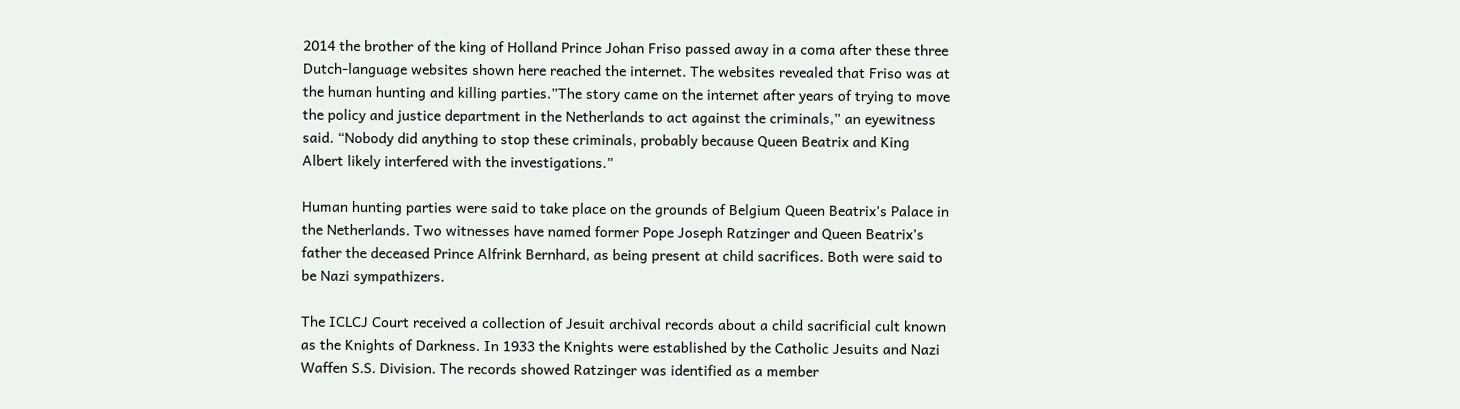2014 the brother of the king of Holland Prince Johan Friso passed away in a coma after these three Dutch-language websites shown here reached the internet. The websites revealed that Friso was at the human hunting and killing parties.”The story came on the internet after years of trying to move the policy and justice department in the Netherlands to act against the criminals,” an eyewitness said. “Nobody did anything to stop these criminals, probably because Queen Beatrix and King Albert likely interfered with the investigations.”

Human hunting parties were said to take place on the grounds of Belgium Queen Beatrix’s Palace in the Netherlands. Two witnesses have named former Pope Joseph Ratzinger and Queen Beatrix’s father the deceased Prince Alfrink Bernhard, as being present at child sacrifices. Both were said to be Nazi sympathizers.

The ICLCJ Court received a collection of Jesuit archival records about a child sacrificial cult known as the Knights of Darkness. In 1933 the Knights were established by the Catholic Jesuits and Nazi Waffen S.S. Division. The records showed Ratzinger was identified as a member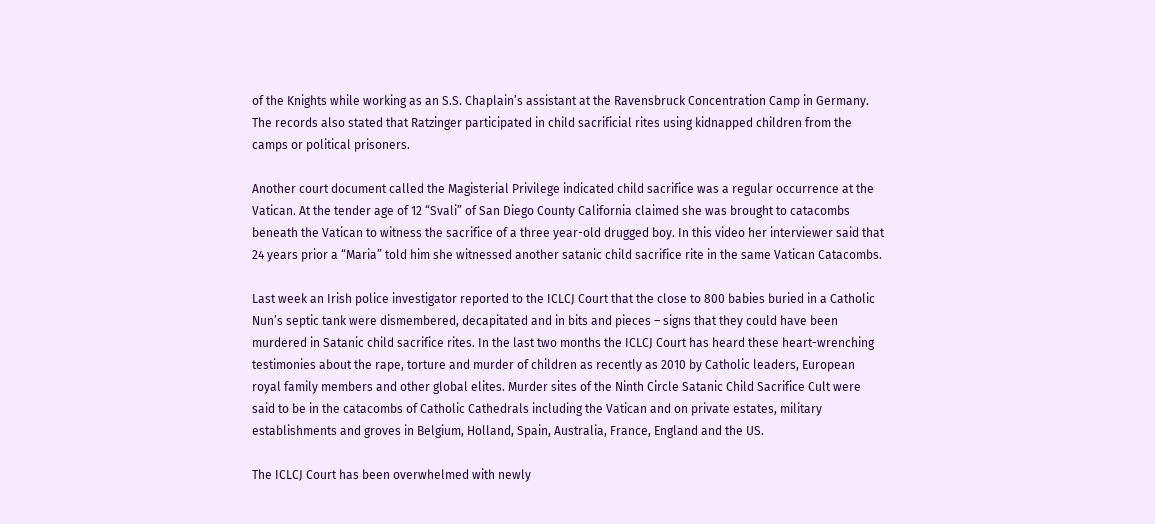of the Knights while working as an S.S. Chaplain’s assistant at the Ravensbruck Concentration Camp in Germany. The records also stated that Ratzinger participated in child sacrificial rites using kidnapped children from the camps or political prisoners.

Another court document called the Magisterial Privilege indicated child sacrifice was a regular occurrence at the Vatican. At the tender age of 12 “Svali” of San Diego County California claimed she was brought to catacombs beneath the Vatican to witness the sacrifice of a three year-old drugged boy. In this video her interviewer said that 24 years prior a “Maria” told him she witnessed another satanic child sacrifice rite in the same Vatican Catacombs.

Last week an Irish police investigator reported to the ICLCJ Court that the close to 800 babies buried in a Catholic Nun’s septic tank were dismembered, decapitated and in bits and pieces – signs that they could have been murdered in Satanic child sacrifice rites. In the last two months the ICLCJ Court has heard these heart-wrenching testimonies about the rape, torture and murder of children as recently as 2010 by Catholic leaders, European royal family members and other global elites. Murder sites of the Ninth Circle Satanic Child Sacrifice Cult were said to be in the catacombs of Catholic Cathedrals including the Vatican and on private estates, military establishments and groves in Belgium, Holland, Spain, Australia, France, England and the US.

The ICLCJ Court has been overwhelmed with newly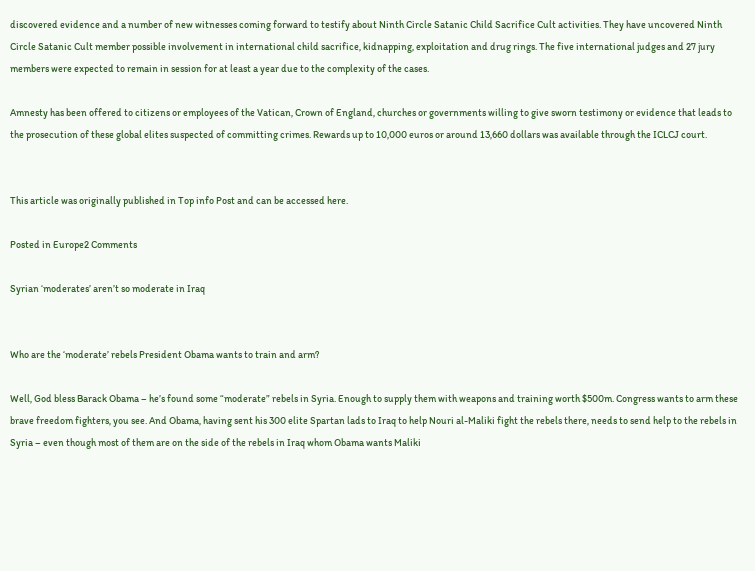discovered evidence and a number of new witnesses coming forward to testify about Ninth Circle Satanic Child Sacrifice Cult activities. They have uncovered Ninth Circle Satanic Cult member possible involvement in international child sacrifice, kidnapping, exploitation and drug rings. The five international judges and 27 jury members were expected to remain in session for at least a year due to the complexity of the cases.

Amnesty has been offered to citizens or employees of the Vatican, Crown of England, churches or governments willing to give sworn testimony or evidence that leads to the prosecution of these global elites suspected of committing crimes. Rewards up to 10,000 euros or around 13,660 dollars was available through the ICLCJ court.


This article was originally published in Top info Post and can be accessed here.

Posted in Europe2 Comments

Syrian ‘moderates’ aren’t so moderate in Iraq


Who are the ‘moderate’ rebels President Obama wants to train and arm?

Well, God bless Barack Obama – he’s found some “moderate” rebels in Syria. Enough to supply them with weapons and training worth $500m. Congress wants to arm these brave freedom fighters, you see. And Obama, having sent his 300 elite Spartan lads to Iraq to help Nouri al-Maliki fight the rebels there, needs to send help to the rebels in Syria – even though most of them are on the side of the rebels in Iraq whom Obama wants Maliki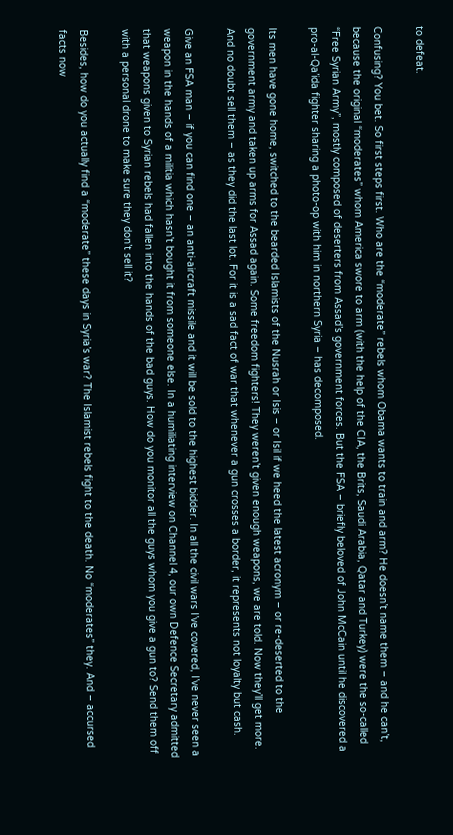to defeat.

Confusing? You bet. So first steps first. Who are the “moderate” rebels whom Obama wants to train and arm? He doesn’t name them – and he can’t, because the original “moderates” whom America swore to arm (with the help of the CIA, the Brits, Saudi Arabia, Qatar and Turkey) were the so-called “Free Syrian Army”, mostly composed of deserters from Assad’s government forces. But the FSA – briefly beloved of John McCain until he discovered a pro-al-Qa’ida fighter sharing a photo-op with him in northern Syria – has decomposed.

Its men have gone home, switched to the bearded Islamists of the Nusrah or Isis – or Isil if we heed the latest acronym – or re-deserted to the government army and taken up arms for Assad again. Some freedom fighters! They weren’t given enough weapons, we are told. Now they’ll get more. And no doubt sell them – as they did the last lot. For it is a sad fact of war that whenever a gun crosses a border, it represents not loyalty but cash.

Give an FSA man – if you can find one – an anti-aircraft missile and it will be sold to the highest bidder. In all the civil wars I’ve covered, I’ve never seen a weapon in the hands of a militia which hasn’t bought it from someone else. In a humiliating interview on Channel 4, our own Defence Secretary admitted that weapons given to Syrian rebels had fallen into the hands of the bad guys. How do you monitor all the guys whom you give a gun to? Send them off with a personal drone to make sure they don’t sell it?

Besides, how do you actually find a “moderate” these days in Syria’s war? The Islamist rebels fight to the death. No “moderates” they. And – accursed facts now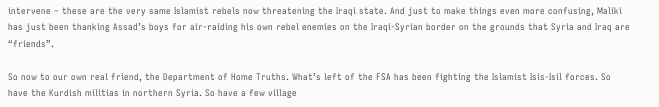intervene – these are the very same Islamist rebels now threatening the Iraqi state. And just to make things even more confusing, Maliki has just been thanking Assad’s boys for air-raiding his own rebel enemies on the Iraqi-Syrian border on the grounds that Syria and Iraq are “friends”.

So now to our own real friend, the Department of Home Truths. What’s left of the FSA has been fighting the Islamist Isis-Isil forces. So have the Kurdish militias in northern Syria. So have a few village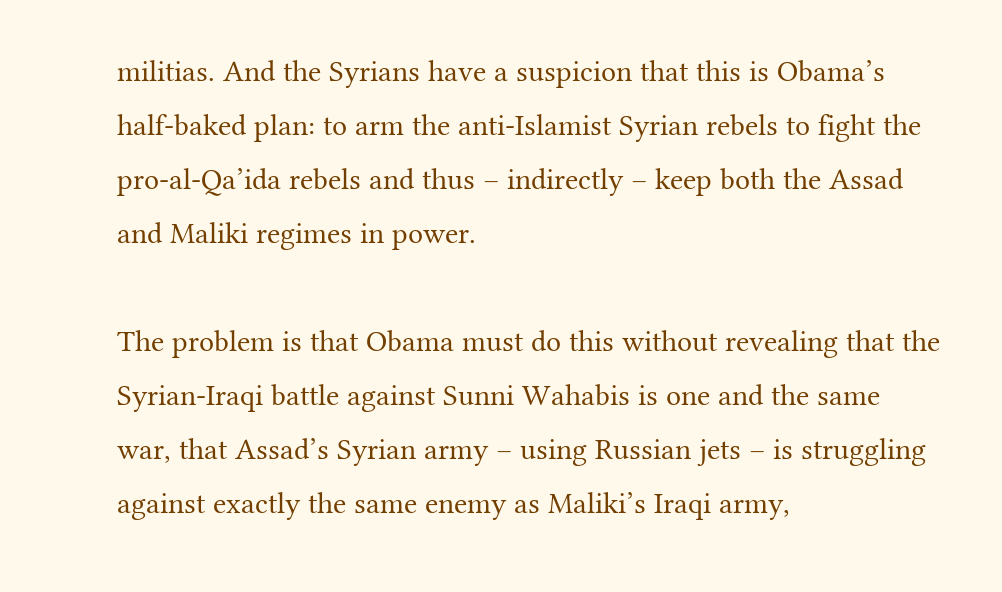militias. And the Syrians have a suspicion that this is Obama’s half-baked plan: to arm the anti-Islamist Syrian rebels to fight the pro-al-Qa’ida rebels and thus – indirectly – keep both the Assad and Maliki regimes in power.

The problem is that Obama must do this without revealing that the Syrian-Iraqi battle against Sunni Wahabis is one and the same war, that Assad’s Syrian army – using Russian jets – is struggling against exactly the same enemy as Maliki’s Iraqi army,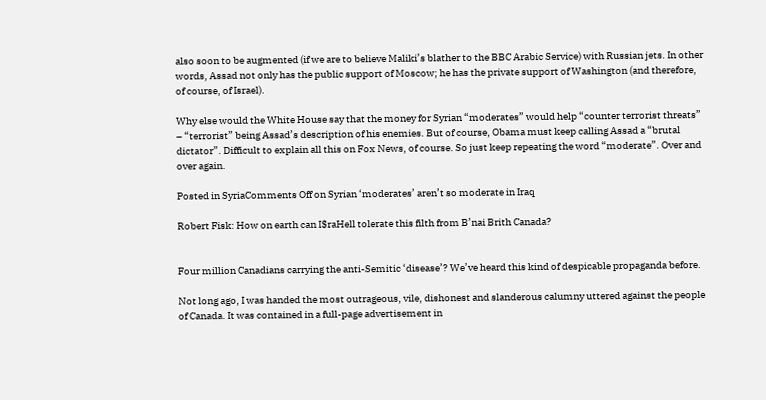also soon to be augmented (if we are to believe Maliki’s blather to the BBC Arabic Service) with Russian jets. In other words, Assad not only has the public support of Moscow; he has the private support of Washington (and therefore, of course, of Israel).

Why else would the White House say that the money for Syrian “moderates” would help “counter terrorist threats” – “terrorist” being Assad’s description of his enemies. But of course, Obama must keep calling Assad a “brutal dictator”. Difficult to explain all this on Fox News, of course. So just keep repeating the word “moderate”. Over and over again.

Posted in SyriaComments Off on Syrian ‘moderates’ aren’t so moderate in Iraq

Robert Fisk: How on earth can I$raHell tolerate this filth from B’nai Brith Canada?


Four million Canadians carrying the anti-Semitic ‘disease’? We’ve heard this kind of despicable propaganda before.

Not long ago, I was handed the most outrageous, vile, dishonest and slanderous calumny uttered against the people of Canada. It was contained in a full-page advertisement in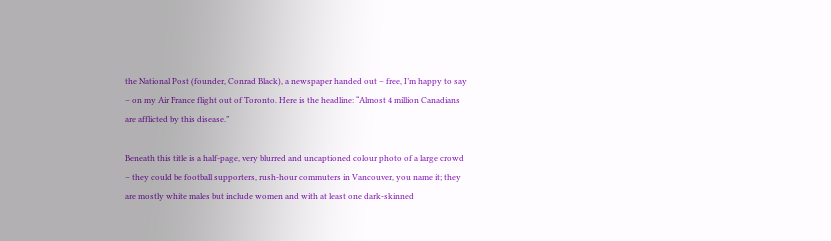the National Post (founder, Conrad Black), a newspaper handed out – free, I’m happy to say – on my Air France flight out of Toronto. Here is the headline: “Almost 4 million Canadians are afflicted by this disease.”

Beneath this title is a half-page, very blurred and uncaptioned colour photo of a large crowd – they could be football supporters, rush-hour commuters in Vancouver, you name it; they are mostly white males but include women and with at least one dark-skinned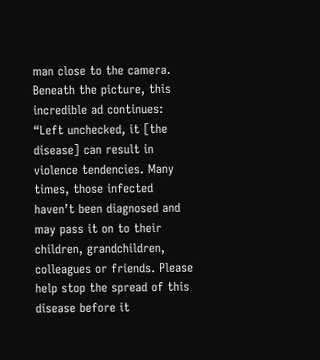man close to the camera. Beneath the picture, this incredible ad continues: “Left unchecked, it [the disease] can result in violence tendencies. Many times, those infected haven’t been diagnosed and may pass it on to their children, grandchildren, colleagues or friends. Please help stop the spread of this disease before it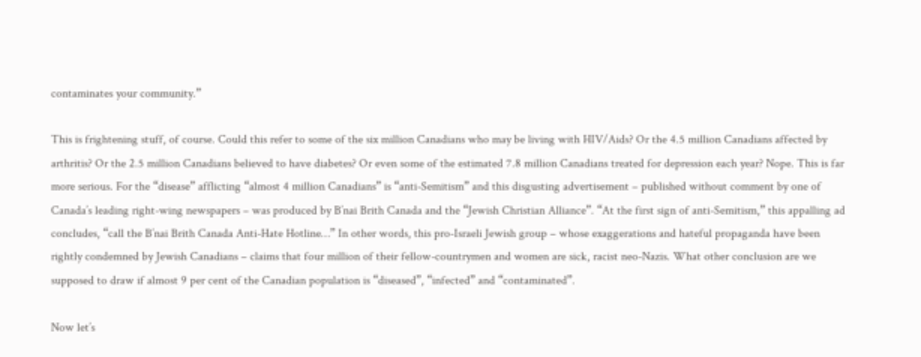contaminates your community.”

This is frightening stuff, of course. Could this refer to some of the six million Canadians who may be living with HIV/Aids? Or the 4.5 million Canadians affected by arthritis? Or the 2.5 million Canadians believed to have diabetes? Or even some of the estimated 7.8 million Canadians treated for depression each year? Nope. This is far more serious. For the “disease” afflicting “almost 4 million Canadians” is “anti-Semitism” and this disgusting advertisement – published without comment by one of Canada’s leading right-wing newspapers – was produced by B’nai Brith Canada and the “Jewish Christian Alliance”. “At the first sign of anti-Semitism,” this appalling ad concludes, “call the B’nai Brith Canada Anti-Hate Hotline…” In other words, this pro-Israeli Jewish group – whose exaggerations and hateful propaganda have been rightly condemned by Jewish Canadians – claims that four million of their fellow-countrymen and women are sick, racist neo-Nazis. What other conclusion are we supposed to draw if almost 9 per cent of the Canadian population is “diseased”, “infected” and “contaminated”.

Now let’s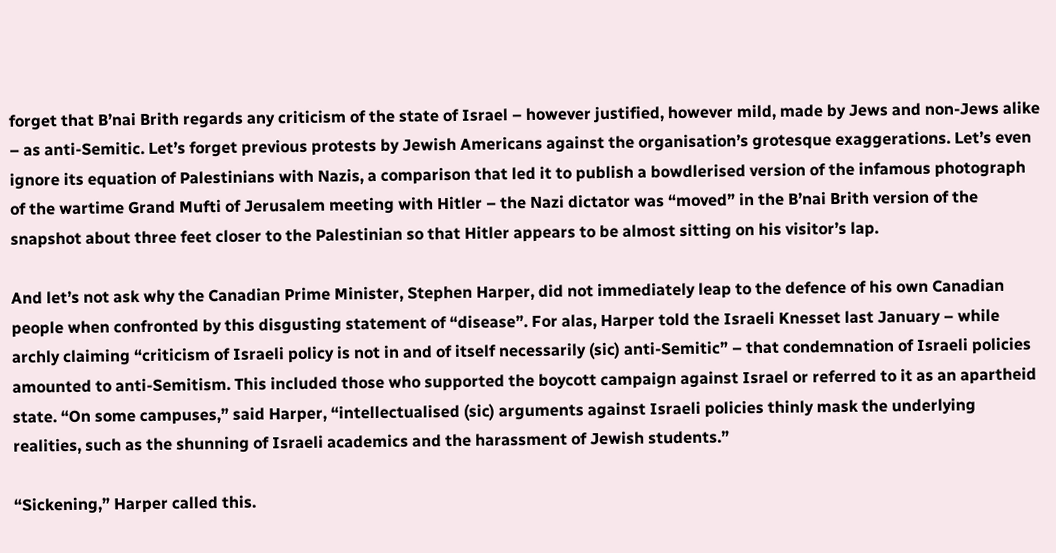forget that B’nai Brith regards any criticism of the state of Israel – however justified, however mild, made by Jews and non-Jews alike – as anti-Semitic. Let’s forget previous protests by Jewish Americans against the organisation’s grotesque exaggerations. Let’s even ignore its equation of Palestinians with Nazis, a comparison that led it to publish a bowdlerised version of the infamous photograph of the wartime Grand Mufti of Jerusalem meeting with Hitler – the Nazi dictator was “moved” in the B’nai Brith version of the snapshot about three feet closer to the Palestinian so that Hitler appears to be almost sitting on his visitor’s lap.

And let’s not ask why the Canadian Prime Minister, Stephen Harper, did not immediately leap to the defence of his own Canadian people when confronted by this disgusting statement of “disease”. For alas, Harper told the Israeli Knesset last January – while archly claiming “criticism of Israeli policy is not in and of itself necessarily (sic) anti-Semitic” – that condemnation of Israeli policies amounted to anti-Semitism. This included those who supported the boycott campaign against Israel or referred to it as an apartheid state. “On some campuses,” said Harper, “intellectualised (sic) arguments against Israeli policies thinly mask the underlying realities, such as the shunning of Israeli academics and the harassment of Jewish students.”

“Sickening,” Harper called this.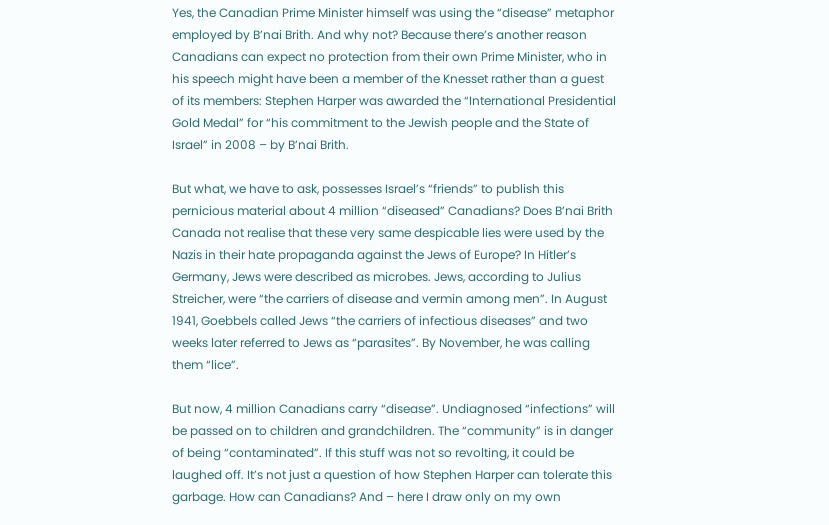Yes, the Canadian Prime Minister himself was using the “disease” metaphor employed by B’nai Brith. And why not? Because there’s another reason Canadians can expect no protection from their own Prime Minister, who in his speech might have been a member of the Knesset rather than a guest of its members: Stephen Harper was awarded the “International Presidential Gold Medal” for “his commitment to the Jewish people and the State of Israel” in 2008 – by B’nai Brith.

But what, we have to ask, possesses Israel’s “friends” to publish this pernicious material about 4 million “diseased” Canadians? Does B’nai Brith Canada not realise that these very same despicable lies were used by the Nazis in their hate propaganda against the Jews of Europe? In Hitler’s Germany, Jews were described as microbes. Jews, according to Julius Streicher, were “the carriers of disease and vermin among men”. In August 1941, Goebbels called Jews “the carriers of infectious diseases” and two weeks later referred to Jews as “parasites”. By November, he was calling them “lice”.

But now, 4 million Canadians carry “disease”. Undiagnosed “infections” will be passed on to children and grandchildren. The “community” is in danger of being “contaminated”. If this stuff was not so revolting, it could be laughed off. It’s not just a question of how Stephen Harper can tolerate this garbage. How can Canadians? And – here I draw only on my own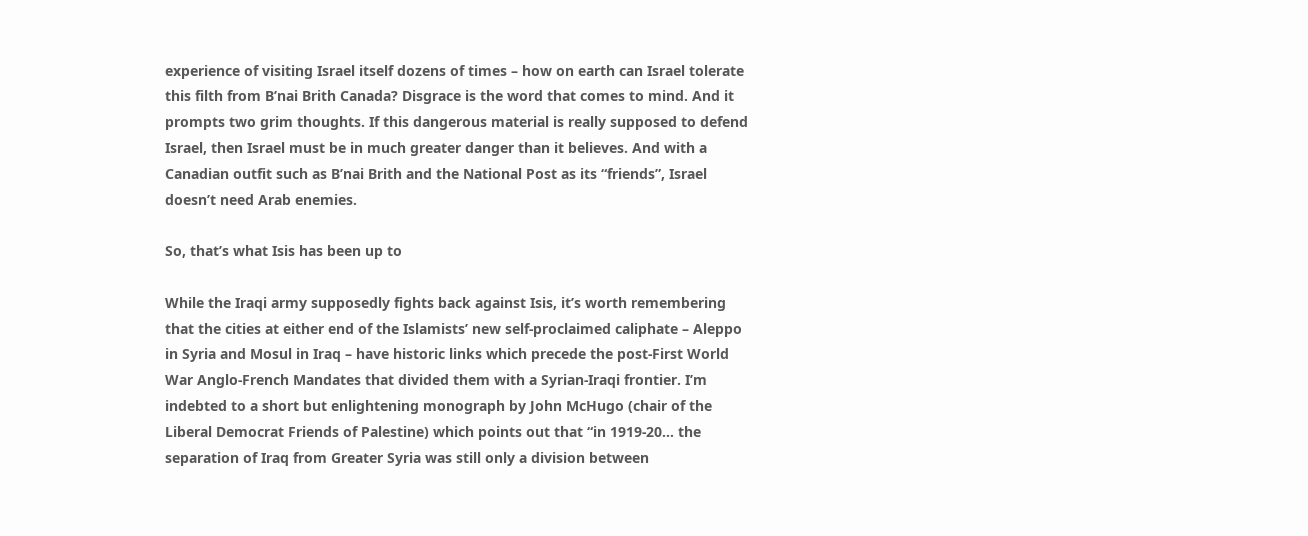experience of visiting Israel itself dozens of times – how on earth can Israel tolerate this filth from B’nai Brith Canada? Disgrace is the word that comes to mind. And it prompts two grim thoughts. If this dangerous material is really supposed to defend Israel, then Israel must be in much greater danger than it believes. And with a Canadian outfit such as B’nai Brith and the National Post as its “friends”, Israel doesn’t need Arab enemies.

So, that’s what Isis has been up to

While the Iraqi army supposedly fights back against Isis, it’s worth remembering that the cities at either end of the Islamists’ new self-proclaimed caliphate – Aleppo in Syria and Mosul in Iraq – have historic links which precede the post-First World War Anglo-French Mandates that divided them with a Syrian-Iraqi frontier. I’m indebted to a short but enlightening monograph by John McHugo (chair of the Liberal Democrat Friends of Palestine) which points out that “in 1919-20… the separation of Iraq from Greater Syria was still only a division between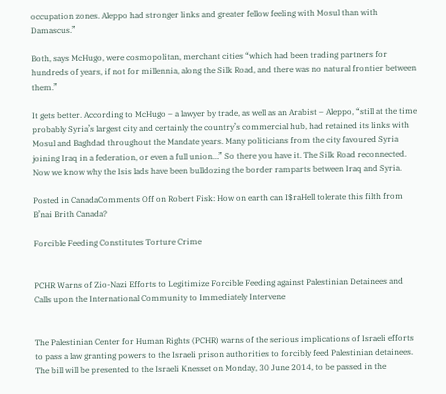occupation zones. Aleppo had stronger links and greater fellow feeling with Mosul than with Damascus.”

Both, says McHugo, were cosmopolitan, merchant cities “which had been trading partners for hundreds of years, if not for millennia, along the Silk Road, and there was no natural frontier between them.”

It gets better. According to McHugo – a lawyer by trade, as well as an Arabist – Aleppo, “still at the time probably Syria’s largest city and certainly the country’s commercial hub, had retained its links with Mosul and Baghdad throughout the Mandate years. Many politicians from the city favoured Syria joining Iraq in a federation, or even a full union…” So there you have it. The Silk Road reconnected. Now we know why the Isis lads have been bulldozing the border ramparts between Iraq and Syria.

Posted in CanadaComments Off on Robert Fisk: How on earth can I$raHell tolerate this filth from B’nai Brith Canada?

Forcible Feeding Constitutes Torture Crime


PCHR Warns of Zio-Nazi Efforts to Legitimize Forcible Feeding against Palestinian Detainees and Calls upon the International Community to Immediately Intervene


The Palestinian Center for Human Rights (PCHR) warns of the serious implications of Israeli efforts to pass a law granting powers to the Israeli prison authorities to forcibly feed Palestinian detainees.  The bill will be presented to the Israeli Knesset on Monday, 30 June 2014, to be passed in the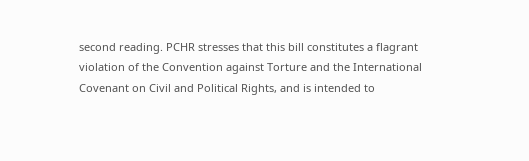second reading. PCHR stresses that this bill constitutes a flagrant violation of the Convention against Torture and the International Covenant on Civil and Political Rights, and is intended to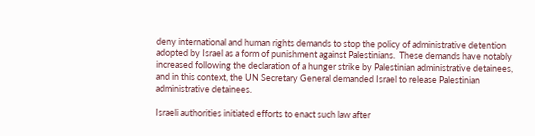deny international and human rights demands to stop the policy of administrative detention adopted by Israel as a form of punishment against Palestinians.  These demands have notably increased following the declaration of a hunger strike by Palestinian administrative detainees, and in this context, the UN Secretary General demanded Israel to release Palestinian administrative detainees.

Israeli authorities initiated efforts to enact such law after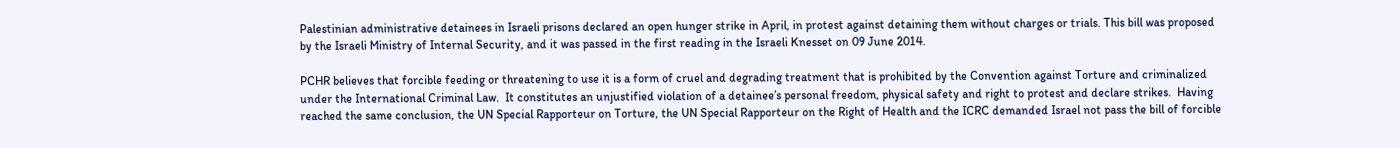Palestinian administrative detainees in Israeli prisons declared an open hunger strike in April, in protest against detaining them without charges or trials. This bill was proposed by the Israeli Ministry of Internal Security, and it was passed in the first reading in the Israeli Knesset on 09 June 2014.

PCHR believes that forcible feeding or threatening to use it is a form of cruel and degrading treatment that is prohibited by the Convention against Torture and criminalized under the International Criminal Law.  It constitutes an unjustified violation of a detainee’s personal freedom, physical safety and right to protest and declare strikes.  Having reached the same conclusion, the UN Special Rapporteur on Torture, the UN Special Rapporteur on the Right of Health and the ICRC demanded Israel not pass the bill of forcible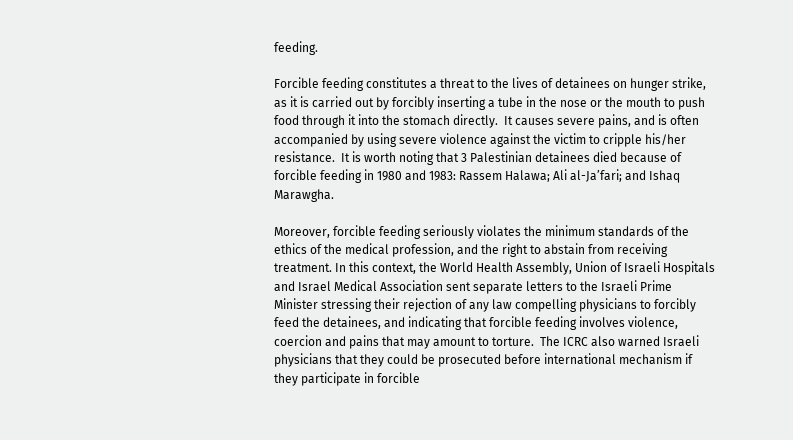feeding.

Forcible feeding constitutes a threat to the lives of detainees on hunger strike, as it is carried out by forcibly inserting a tube in the nose or the mouth to push food through it into the stomach directly.  It causes severe pains, and is often accompanied by using severe violence against the victim to cripple his/her resistance.  It is worth noting that 3 Palestinian detainees died because of forcible feeding in 1980 and 1983: Rassem Halawa; Ali al-Ja’fari; and Ishaq Marawgha.

Moreover, forcible feeding seriously violates the minimum standards of the ethics of the medical profession, and the right to abstain from receiving treatment. In this context, the World Health Assembly, Union of Israeli Hospitals and Israel Medical Association sent separate letters to the Israeli Prime Minister stressing their rejection of any law compelling physicians to forcibly feed the detainees, and indicating that forcible feeding involves violence, coercion and pains that may amount to torture.  The ICRC also warned Israeli physicians that they could be prosecuted before international mechanism if they participate in forcible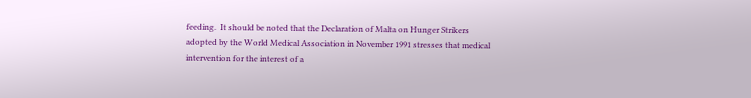feeding.  It should be noted that the Declaration of Malta on Hunger Strikers adopted by the World Medical Association in November 1991 stresses that medical intervention for the interest of a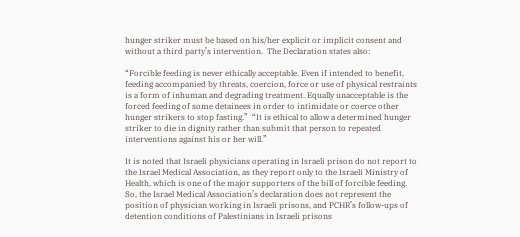hunger striker must be based on his/her explicit or implicit consent and without a third party’s intervention.  The Declaration states also:

“Forcible feeding is never ethically acceptable. Even if intended to benefit, feeding accompanied by threats, coercion, force or use of physical restraints is a form of inhuman and degrading treatment. Equally unacceptable is the forced feeding of some detainees in order to intimidate or coerce other hunger strikers to stop fasting.”  “It is ethical to allow a determined hunger striker to die in dignity rather than submit that person to repeated interventions against his or her will.”

It is noted that Israeli physicians operating in Israeli prison do not report to the Israel Medical Association, as they report only to the Israeli Ministry of Health, which is one of the major supporters of the bill of forcible feeding.  So, the Israel Medical Association’s declaration does not represent the position of physician working in Israeli prisons, and PCHR’s follow-ups of detention conditions of Palestinians in Israeli prisons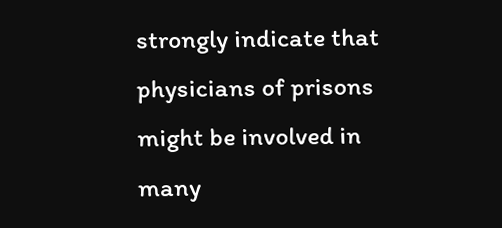strongly indicate that physicians of prisons might be involved in many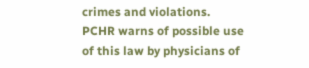crimes and violations.  PCHR warns of possible use of this law by physicians of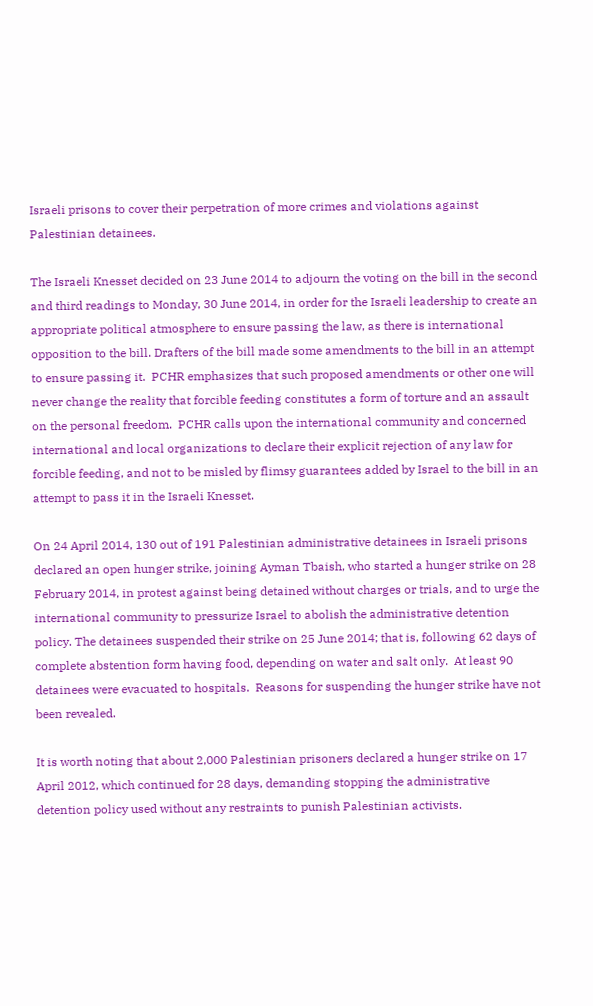Israeli prisons to cover their perpetration of more crimes and violations against Palestinian detainees.

The Israeli Knesset decided on 23 June 2014 to adjourn the voting on the bill in the second and third readings to Monday, 30 June 2014, in order for the Israeli leadership to create an appropriate political atmosphere to ensure passing the law, as there is international opposition to the bill. Drafters of the bill made some amendments to the bill in an attempt to ensure passing it.  PCHR emphasizes that such proposed amendments or other one will never change the reality that forcible feeding constitutes a form of torture and an assault on the personal freedom.  PCHR calls upon the international community and concerned international and local organizations to declare their explicit rejection of any law for forcible feeding, and not to be misled by flimsy guarantees added by Israel to the bill in an attempt to pass it in the Israeli Knesset.

On 24 April 2014, 130 out of 191 Palestinian administrative detainees in Israeli prisons declared an open hunger strike, joining Ayman Tbaish, who started a hunger strike on 28 February 2014, in protest against being detained without charges or trials, and to urge the international community to pressurize Israel to abolish the administrative detention policy. The detainees suspended their strike on 25 June 2014; that is, following 62 days of complete abstention form having food, depending on water and salt only.  At least 90 detainees were evacuated to hospitals.  Reasons for suspending the hunger strike have not been revealed.

It is worth noting that about 2,000 Palestinian prisoners declared a hunger strike on 17 April 2012, which continued for 28 days, demanding stopping the administrative detention policy used without any restraints to punish Palestinian activists.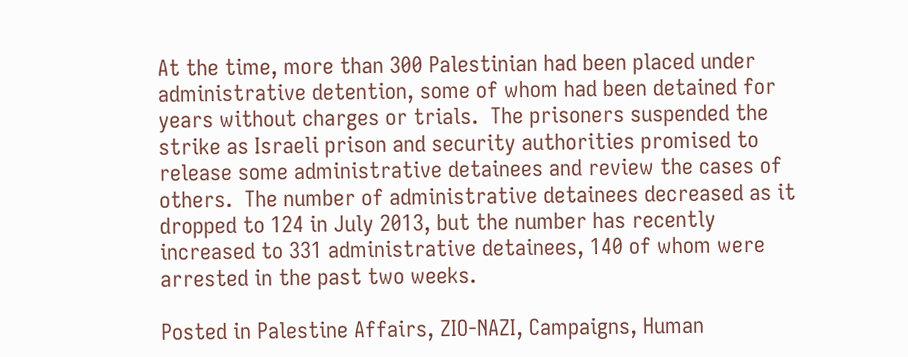At the time, more than 300 Palestinian had been placed under administrative detention, some of whom had been detained for years without charges or trials.  The prisoners suspended the strike as Israeli prison and security authorities promised to release some administrative detainees and review the cases of others.  The number of administrative detainees decreased as it dropped to 124 in July 2013, but the number has recently increased to 331 administrative detainees, 140 of whom were arrested in the past two weeks.

Posted in Palestine Affairs, ZIO-NAZI, Campaigns, Human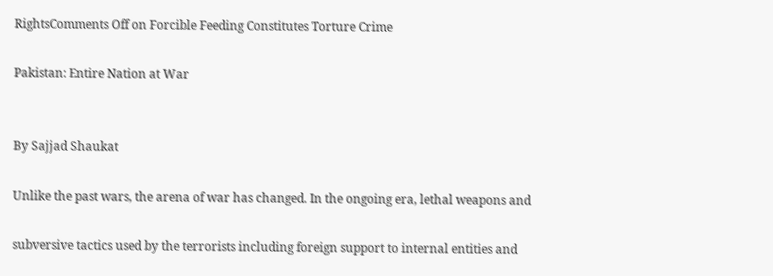RightsComments Off on Forcible Feeding Constitutes Torture Crime

Pakistan: Entire Nation at War


By Sajjad Shaukat

Unlike the past wars, the arena of war has changed. In the ongoing era, lethal weapons and

subversive tactics used by the terrorists including foreign support to internal entities and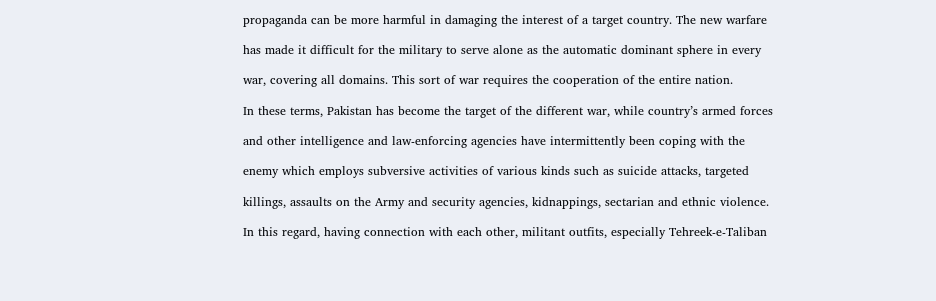propaganda can be more harmful in damaging the interest of a target country. The new warfare

has made it difficult for the military to serve alone as the automatic dominant sphere in every

war, covering all domains. This sort of war requires the cooperation of the entire nation.

In these terms, Pakistan has become the target of the different war, while country’s armed forces

and other intelligence and law-enforcing agencies have intermittently been coping with the

enemy which employs subversive activities of various kinds such as suicide attacks, targeted

killings, assaults on the Army and security agencies, kidnappings, sectarian and ethnic violence.

In this regard, having connection with each other, militant outfits, especially Tehreek-e-Taliban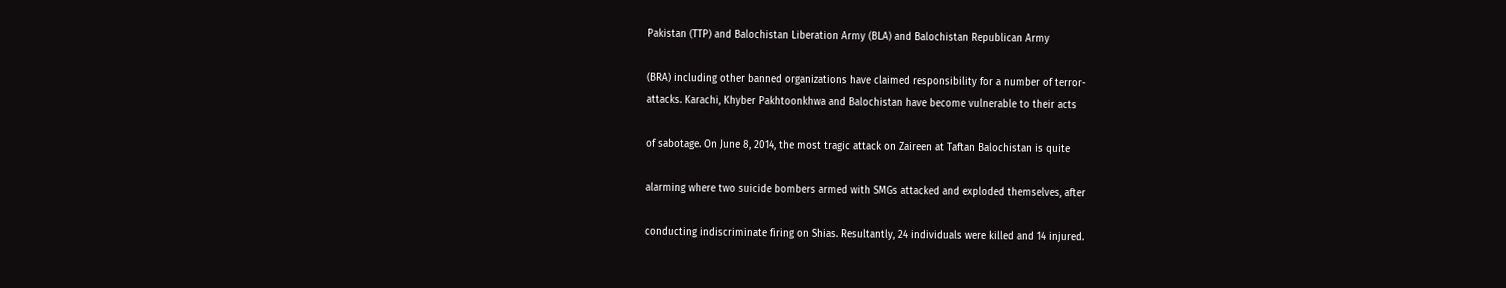Pakistan (TTP) and Balochistan Liberation Army (BLA) and Balochistan Republican Army

(BRA) including other banned organizations have claimed responsibility for a number of terror-
attacks. Karachi, Khyber Pakhtoonkhwa and Balochistan have become vulnerable to their acts

of sabotage. On June 8, 2014, the most tragic attack on Zaireen at Taftan Balochistan is quite

alarming where two suicide bombers armed with SMGs attacked and exploded themselves, after

conducting indiscriminate firing on Shias. Resultantly, 24 individuals were killed and 14 injured.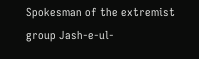Spokesman of the extremist group Jash-e-ul-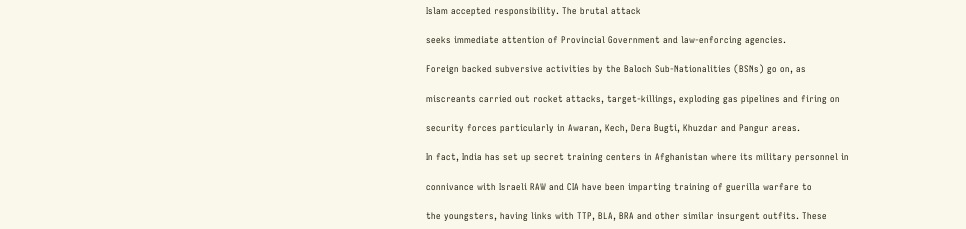Islam accepted responsibility. The brutal attack

seeks immediate attention of Provincial Government and law-enforcing agencies.

Foreign backed subversive activities by the Baloch Sub-Nationalities (BSNs) go on, as

miscreants carried out rocket attacks, target-killings, exploding gas pipelines and firing on

security forces particularly in Awaran, Kech, Dera Bugti, Khuzdar and Pangur areas.

In fact, India has set up secret training centers in Afghanistan where its military personnel in

connivance with Israeli RAW and CIA have been imparting training of guerilla warfare to

the youngsters, having links with TTP, BLA, BRA and other similar insurgent outfits. These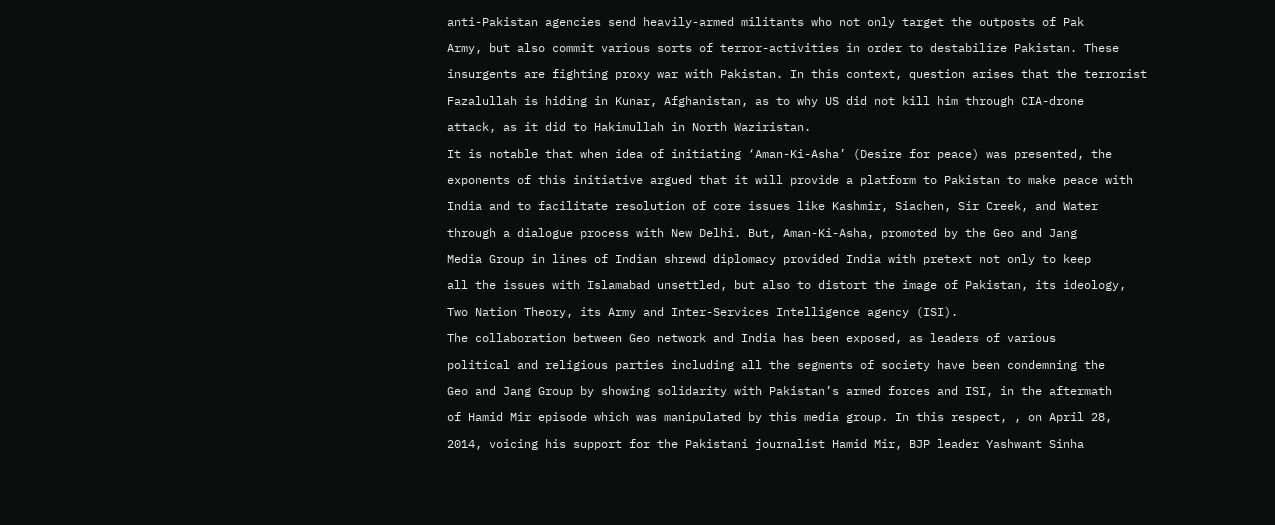anti-Pakistan agencies send heavily-armed militants who not only target the outposts of Pak

Army, but also commit various sorts of terror-activities in order to destabilize Pakistan. These

insurgents are fighting proxy war with Pakistan. In this context, question arises that the terrorist

Fazalullah is hiding in Kunar, Afghanistan, as to why US did not kill him through CIA-drone

attack, as it did to Hakimullah in North Waziristan.

It is notable that when idea of initiating ‘Aman-Ki-Asha’ (Desire for peace) was presented, the

exponents of this initiative argued that it will provide a platform to Pakistan to make peace with

India and to facilitate resolution of core issues like Kashmir, Siachen, Sir Creek, and Water

through a dialogue process with New Delhi. But, Aman-Ki-Asha, promoted by the Geo and Jang

Media Group in lines of Indian shrewd diplomacy provided India with pretext not only to keep

all the issues with Islamabad unsettled, but also to distort the image of Pakistan, its ideology,

Two Nation Theory, its Army and Inter-Services Intelligence agency (ISI).

The collaboration between Geo network and India has been exposed, as leaders of various

political and religious parties including all the segments of society have been condemning the

Geo and Jang Group by showing solidarity with Pakistan’s armed forces and ISI, in the aftermath

of Hamid Mir episode which was manipulated by this media group. In this respect, , on April 28,

2014, voicing his support for the Pakistani journalist Hamid Mir, BJP leader Yashwant Sinha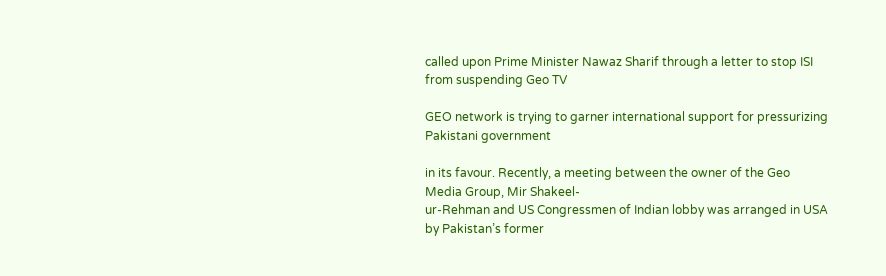called upon Prime Minister Nawaz Sharif through a letter to stop ISI from suspending Geo TV

GEO network is trying to garner international support for pressurizing Pakistani government

in its favour. Recently, a meeting between the owner of the Geo Media Group, Mir Shakeel-
ur-Rehman and US Congressmen of Indian lobby was arranged in USA by Pakistan’s former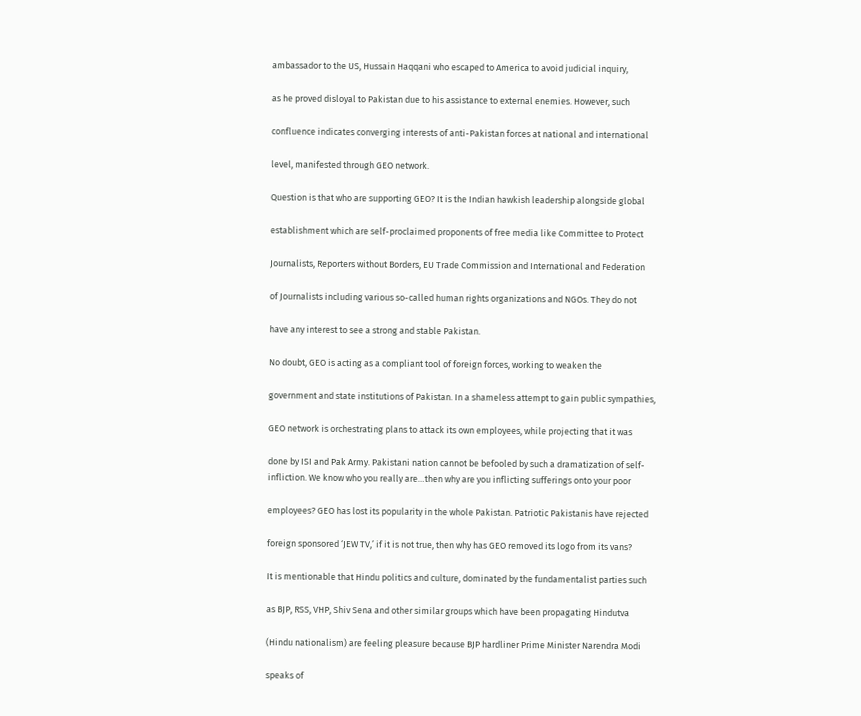ambassador to the US, Hussain Haqqani who escaped to America to avoid judicial inquiry,

as he proved disloyal to Pakistan due to his assistance to external enemies. However, such

confluence indicates converging interests of anti-Pakistan forces at national and international

level, manifested through GEO network.

Question is that who are supporting GEO? It is the Indian hawkish leadership alongside global

establishment which are self-proclaimed proponents of free media like Committee to Protect

Journalists, Reporters without Borders, EU Trade Commission and International and Federation

of Journalists including various so-called human rights organizations and NGOs. They do not

have any interest to see a strong and stable Pakistan.

No doubt, GEO is acting as a compliant tool of foreign forces, working to weaken the

government and state institutions of Pakistan. In a shameless attempt to gain public sympathies,

GEO network is orchestrating plans to attack its own employees, while projecting that it was

done by ISI and Pak Army. Pakistani nation cannot be befooled by such a dramatization of self-
infliction. We know who you really are…then why are you inflicting sufferings onto your poor

employees? GEO has lost its popularity in the whole Pakistan. Patriotic Pakistanis have rejected

foreign sponsored ‘JEW TV,’ if it is not true, then why has GEO removed its logo from its vans?

It is mentionable that Hindu politics and culture, dominated by the fundamentalist parties such

as BJP, RSS, VHP, Shiv Sena and other similar groups which have been propagating Hindutva

(Hindu nationalism) are feeling pleasure because BJP hardliner Prime Minister Narendra Modi

speaks of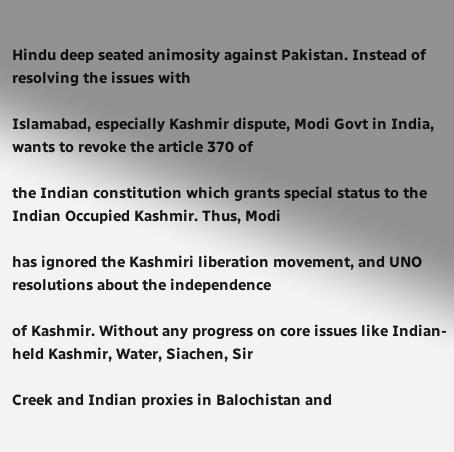Hindu deep seated animosity against Pakistan. Instead of resolving the issues with

Islamabad, especially Kashmir dispute, Modi Govt in India, wants to revoke the article 370 of

the Indian constitution which grants special status to the Indian Occupied Kashmir. Thus, Modi

has ignored the Kashmiri liberation movement, and UNO resolutions about the independence

of Kashmir. Without any progress on core issues like Indian-held Kashmir, Water, Siachen, Sir

Creek and Indian proxies in Balochistan and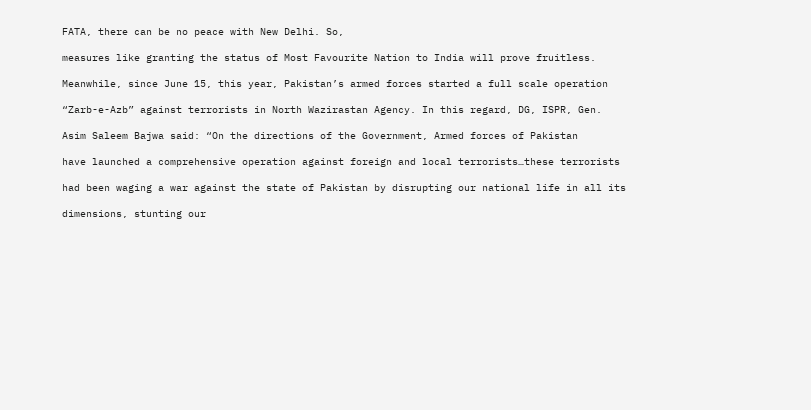FATA, there can be no peace with New Delhi. So,

measures like granting the status of Most Favourite Nation to India will prove fruitless.

Meanwhile, since June 15, this year, Pakistan’s armed forces started a full scale operation

“Zarb-e-Azb” against terrorists in North Wazirastan Agency. In this regard, DG, ISPR, Gen.

Asim Saleem Bajwa said: “On the directions of the Government, Armed forces of Pakistan

have launched a comprehensive operation against foreign and local terrorists…these terrorists

had been waging a war against the state of Pakistan by disrupting our national life in all its

dimensions, stunting our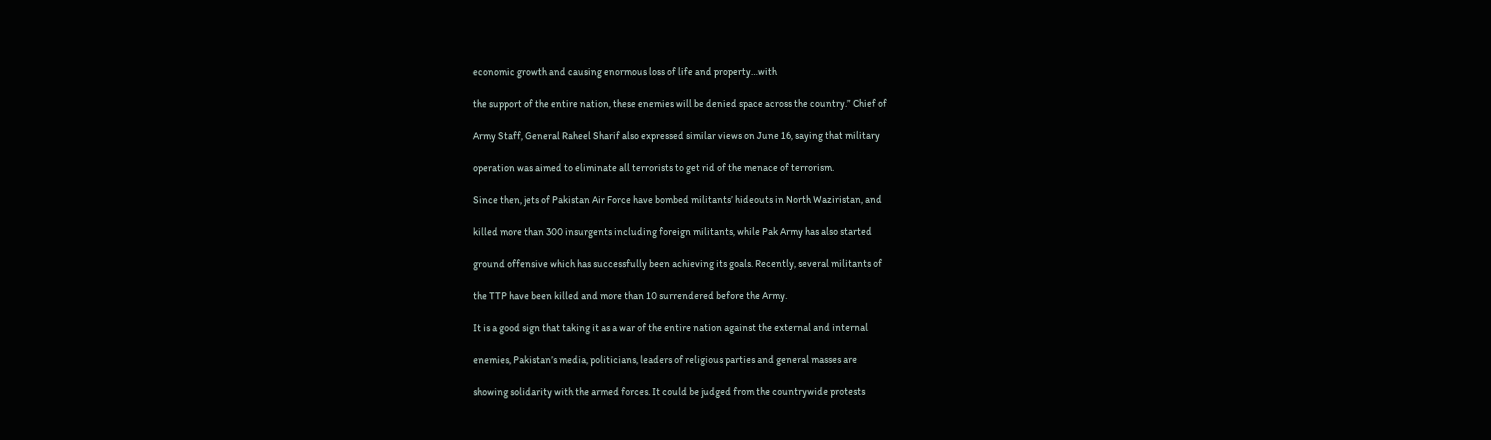economic growth and causing enormous loss of life and property…with

the support of the entire nation, these enemies will be denied space across the country.” Chief of

Army Staff, General Raheel Sharif also expressed similar views on June 16, saying that military

operation was aimed to eliminate all terrorists to get rid of the menace of terrorism.

Since then, jets of Pakistan Air Force have bombed militants’ hideouts in North Waziristan, and

killed more than 300 insurgents including foreign militants, while Pak Army has also started

ground offensive which has successfully been achieving its goals. Recently, several militants of

the TTP have been killed and more than 10 surrendered before the Army.

It is a good sign that taking it as a war of the entire nation against the external and internal

enemies, Pakistan’s media, politicians, leaders of religious parties and general masses are

showing solidarity with the armed forces. It could be judged from the countrywide protests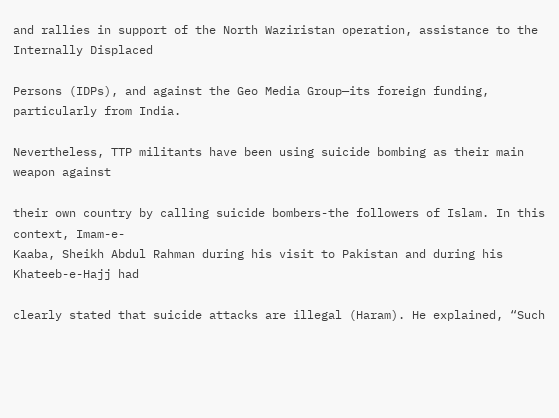and rallies in support of the North Waziristan operation, assistance to the Internally Displaced

Persons (IDPs), and against the Geo Media Group—its foreign funding, particularly from India.

Nevertheless, TTP militants have been using suicide bombing as their main weapon against

their own country by calling suicide bombers-the followers of Islam. In this context, Imam-e-
Kaaba, Sheikh Abdul Rahman during his visit to Pakistan and during his Khateeb-e-Hajj had

clearly stated that suicide attacks are illegal (Haram). He explained, “Such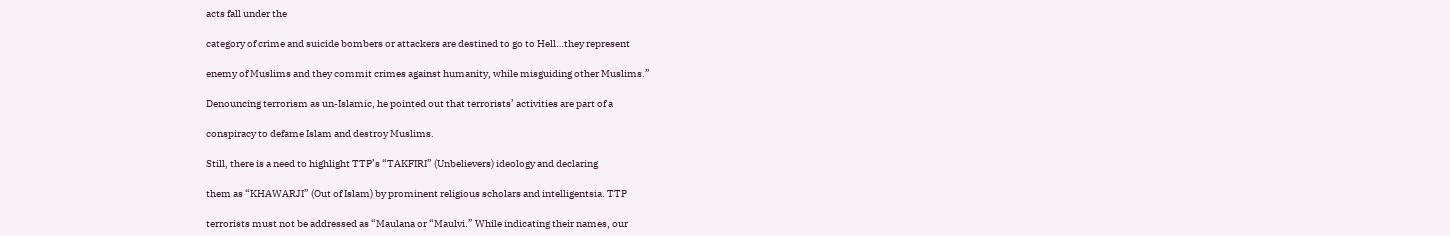acts fall under the

category of crime and suicide bombers or attackers are destined to go to Hell…they represent

enemy of Muslims and they commit crimes against humanity, while misguiding other Muslims.”

Denouncing terrorism as un-Islamic, he pointed out that terrorists’ activities are part of a

conspiracy to defame Islam and destroy Muslims.

Still, there is a need to highlight TTP’s “TAKFIRI” (Unbelievers) ideology and declaring

them as “KHAWARJI” (Out of Islam) by prominent religious scholars and intelligentsia. TTP

terrorists must not be addressed as “Maulana or “Maulvi.” While indicating their names, our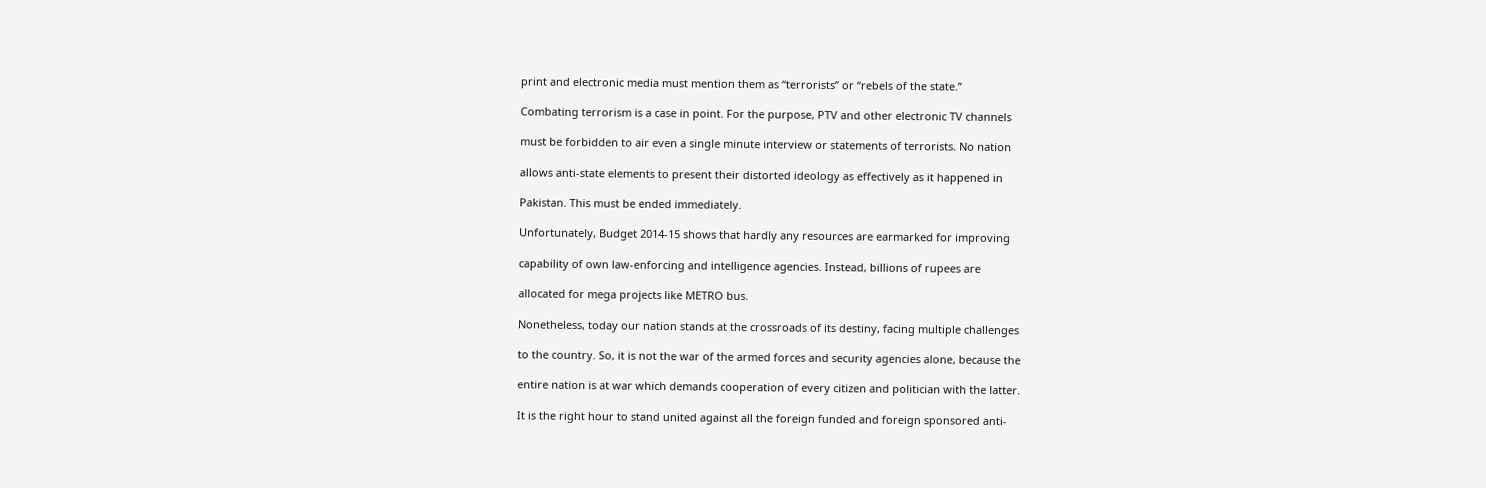print and electronic media must mention them as “terrorists” or “rebels of the state.”

Combating terrorism is a case in point. For the purpose, PTV and other electronic TV channels

must be forbidden to air even a single minute interview or statements of terrorists. No nation

allows anti-state elements to present their distorted ideology as effectively as it happened in

Pakistan. This must be ended immediately.

Unfortunately, Budget 2014-15 shows that hardly any resources are earmarked for improving

capability of own law-enforcing and intelligence agencies. Instead, billions of rupees are

allocated for mega projects like METRO bus.

Nonetheless, today our nation stands at the crossroads of its destiny, facing multiple challenges

to the country. So, it is not the war of the armed forces and security agencies alone, because the

entire nation is at war which demands cooperation of every citizen and politician with the latter.

It is the right hour to stand united against all the foreign funded and foreign sponsored anti-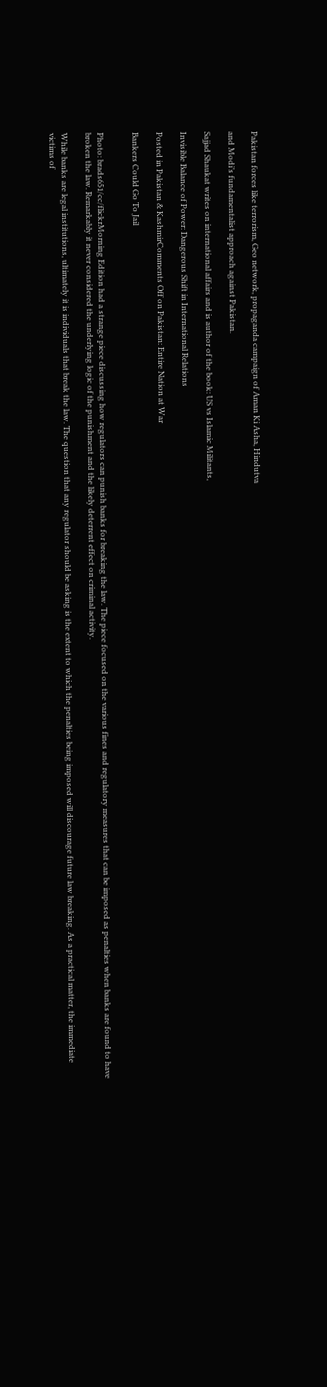Pakistan forces like terrorism, Geo network, propaganda campaign of Aman Ki Asha, Hindutva

and Modi’s fundamentalist approach against Pakistan.

Sajjad Shaukat writes on international affairs and is author of the book: US vs Islamic Militants,

Invisible Balance of Power: Dangerous Shift in International Relations

Posted in Pakistan & KashmirComments Off on Pakistan: Entire Nation at War

Bankers Could Go To Jail


Photo: brads651/cc/flickrMorning Edition had a strange piece discussing how regulators can punish banks for breaking the law. The piece focused on the various fines and regulatory measures that can be imposed as penalties when banks are found to have broken the law. Remarkably it never considered the underlying logic of the punishment and the likely deterrent effect on criminal activity.

While banks are legal institutions, ultimately it is individuals that break the law. The question that any regulator should be asking is the extent to which the penalties being imposed will discourage future law breaking. As a practical matter, the immediate victims of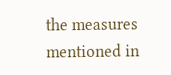the measures mentioned in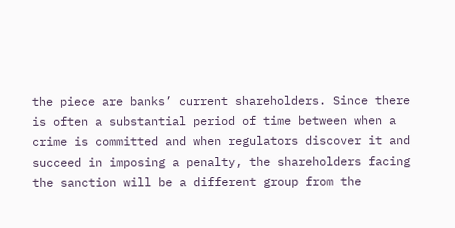the piece are banks’ current shareholders. Since there is often a substantial period of time between when a crime is committed and when regulators discover it and succeed in imposing a penalty, the shareholders facing the sanction will be a different group from the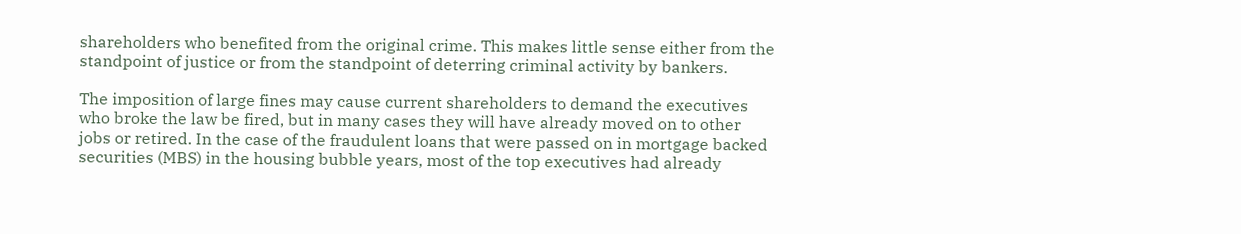shareholders who benefited from the original crime. This makes little sense either from the standpoint of justice or from the standpoint of deterring criminal activity by bankers.

The imposition of large fines may cause current shareholders to demand the executives who broke the law be fired, but in many cases they will have already moved on to other jobs or retired. In the case of the fraudulent loans that were passed on in mortgage backed securities (MBS) in the housing bubble years, most of the top executives had already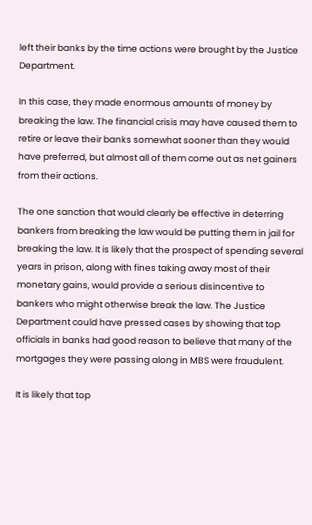left their banks by the time actions were brought by the Justice Department.

In this case, they made enormous amounts of money by breaking the law. The financial crisis may have caused them to retire or leave their banks somewhat sooner than they would have preferred, but almost all of them come out as net gainers from their actions.

The one sanction that would clearly be effective in deterring bankers from breaking the law would be putting them in jail for breaking the law. It is likely that the prospect of spending several years in prison, along with fines taking away most of their monetary gains, would provide a serious disincentive to bankers who might otherwise break the law. The Justice Department could have pressed cases by showing that top officials in banks had good reason to believe that many of the mortgages they were passing along in MBS were fraudulent.

It is likely that top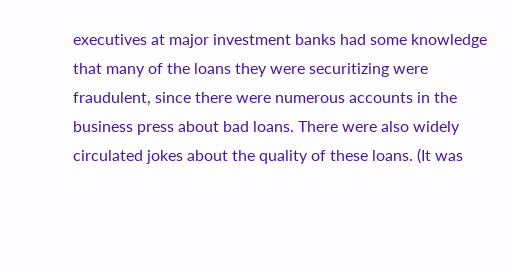executives at major investment banks had some knowledge that many of the loans they were securitizing were fraudulent, since there were numerous accounts in the business press about bad loans. There were also widely circulated jokes about the quality of these loans. (It was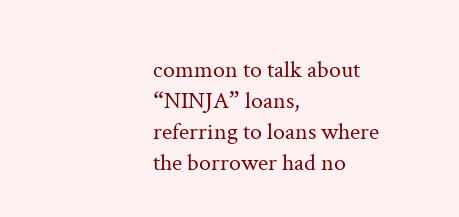common to talk about “NINJA” loans, referring to loans where the borrower had no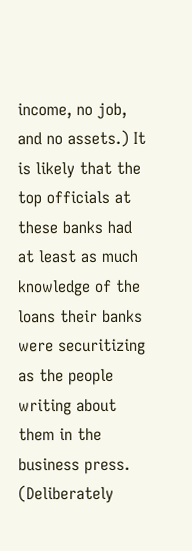income, no job, and no assets.) It is likely that the top officials at these banks had at least as much knowledge of the loans their banks were securitizing as the people writing about them in the business press. (Deliberately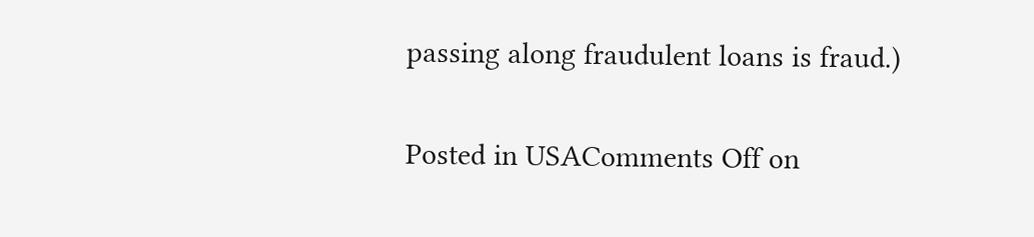passing along fraudulent loans is fraud.)

Posted in USAComments Off on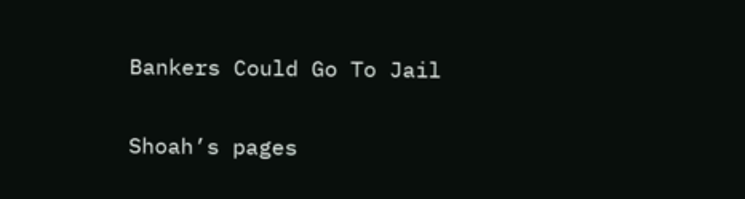Bankers Could Go To Jail

Shoah’s pages